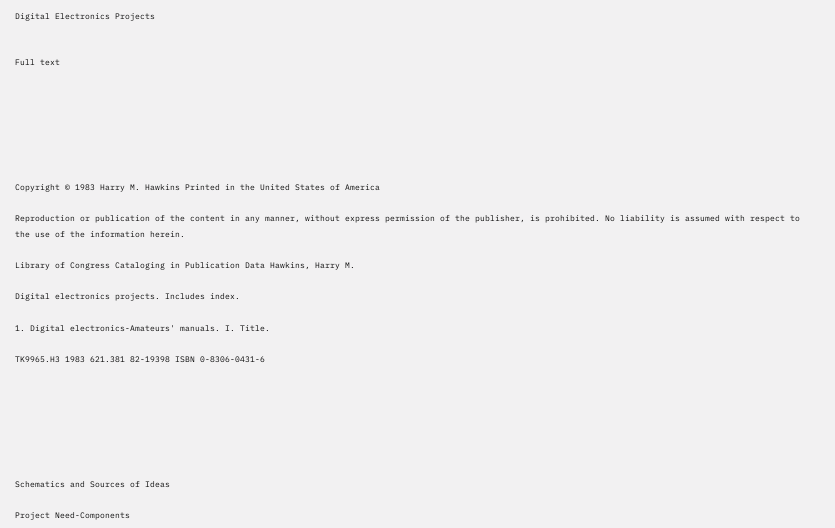Digital Electronics Projects


Full text







Copyright © 1983 Harry M. Hawkins Printed in the United States of America

Reproduction or publication of the content in any manner, without express permission of the publisher, is prohibited. No liability is assumed with respect to the use of the information herein.

Library of Congress Cataloging in Publication Data Hawkins, Harry M.

Digital electronics projects. Includes index.

1. Digital electronics-Amateurs' manuals. I. Title.

TK9965.H3 1983 621.381 82-19398 ISBN 0-8306-0431-6







Schematics and Sources of Ideas

Project Need-Components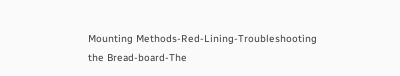Mounting Methods-Red-Lining-Troubleshooting the Bread-board-The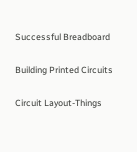Successful Breadboard


Building Printed Circuits


Circuit Layout-Things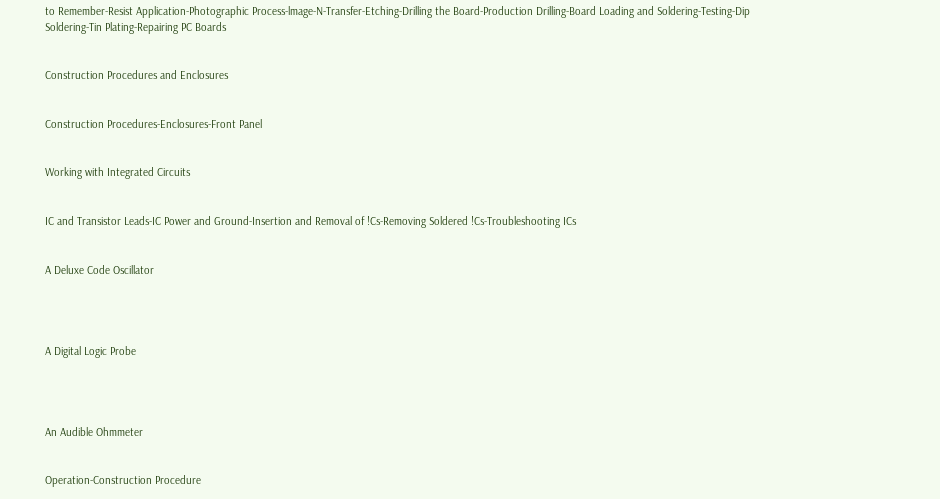to Remember-Resist Application-Photographic Process-lmage-N-Transfer-Etching-Drilling the Board-Production Drilling-Board Loading and Soldering-Testing-Dip Soldering-Tin Plating-Repairing PC Boards


Construction Procedures and Enclosures


Construction Procedures-Enclosures-Front Panel


Working with Integrated Circuits


IC and Transistor Leads-IC Power and Ground-Insertion and Removal of !Cs-Removing Soldered !Cs-Troubleshooting ICs


A Deluxe Code Oscillator




A Digital Logic Probe




An Audible Ohmmeter


Operation-Construction Procedure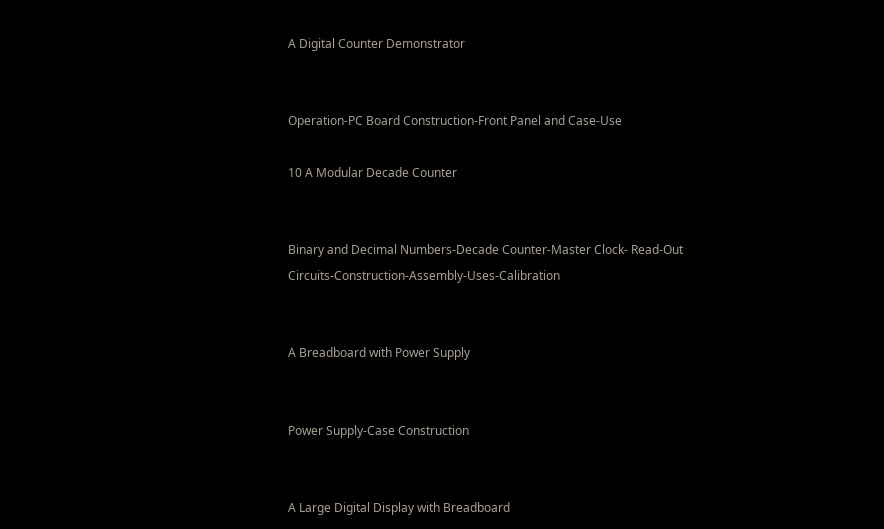A Digital Counter Demonstrator


Operation-PC Board Construction-Front Panel and Case-Use

10 A Modular Decade Counter


Binary and Decimal Numbers-Decade Counter-Master Clock- Read-Out Circuits-Construction-Assembly-Uses-Calibration


A Breadboard with Power Supply


Power Supply-Case Construction


A Large Digital Display with Breadboard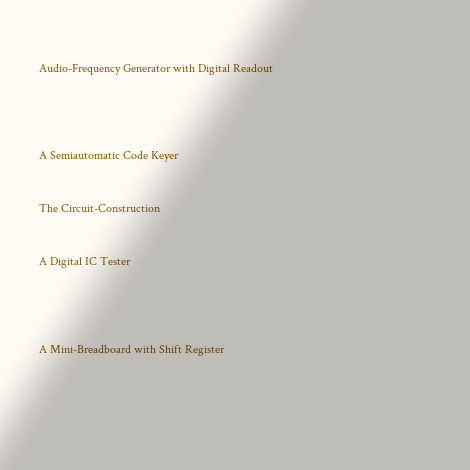Audio-Frequency Generator with Digital Readout




A Semiautomatic Code Keyer


The Circuit-Construction


A Digital IC Tester




A Mini-Breadboard with Shift Register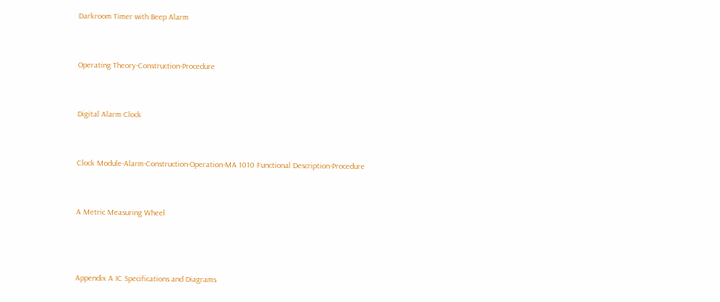Darkroom Timer with Beep Alarm


Operating Theory-Construction-Procedure


Digital Alarm Clock


Clock Module-Alarm-Construction-Operation-MA 1010 Functional Description-Procedure


A Metric Measuring Wheel



Appendix A IC Specifications and Diagrams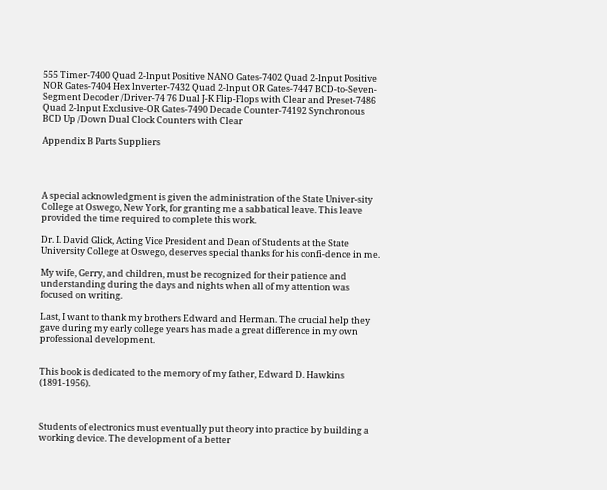555 Timer-7400 Quad 2-lnput Positive NANO Gates-7402 Quad 2-lnput Positive NOR Gates-7404 Hex lnverter-7432 Quad 2-lnput OR Gates-7447 BCD-to-Seven-Segment Decoder /Driver-74 76 Dual J-K Flip-Flops with Clear and Preset-7486 Quad 2-lnput Exclusive-OR Gates-7490 Decade Counter-74192 Synchronous BCD Up /Down Dual Clock Counters with Clear

Appendix B Parts Suppliers




A special acknowledgment is given the administration of the State Univer-sity College at Oswego, New York, for granting me a sabbatical leave. This leave provided the time required to complete this work.

Dr. I. David Glick, Acting Vice President and Dean of Students at the State University College at Oswego, deserves special thanks for his confi-dence in me.

My wife, Gerry, and children, must be recognized for their patience and understanding during the days and nights when all of my attention was focused on writing.

Last, I want to thank my brothers Edward and Herman. The crucial help they gave during my early college years has made a great difference in my own professional development.


This book is dedicated to the memory of my father, Edward D. Hawkins (1891-1956).



Students of electronics must eventually put theory into practice by building a working device. The development of a better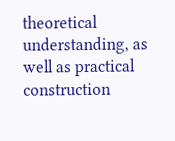theoretical understanding, as well as practical construction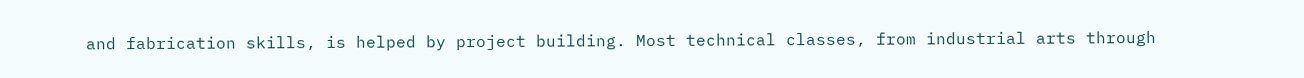and fabrication skills, is helped by project building. Most technical classes, from industrial arts through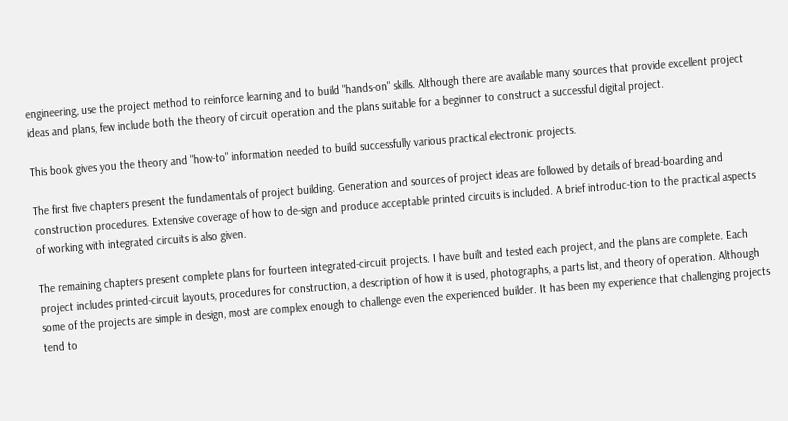engineering, use the project method to reinforce learning and to build "hands-on" skills. Although there are available many sources that provide excellent project ideas and plans, few include both the theory of circuit operation and the plans suitable for a beginner to construct a successful digital project.

This book gives you the theory and "how-to" information needed to build successfully various practical electronic projects.

The first five chapters present the fundamentals of project building. Generation and sources of project ideas are followed by details of bread-boarding and construction procedures. Extensive coverage of how to de-sign and produce acceptable printed circuits is included. A brief introduc-tion to the practical aspects of working with integrated circuits is also given.

The remaining chapters present complete plans for fourteen integrated-circuit projects. I have built and tested each project, and the plans are complete. Each project includes printed-circuit layouts, procedures for construction, a description of how it is used, photographs, a parts list, and theory of operation. Although some of the projects are simple in design, most are complex enough to challenge even the experienced builder. It has been my experience that challenging projects tend to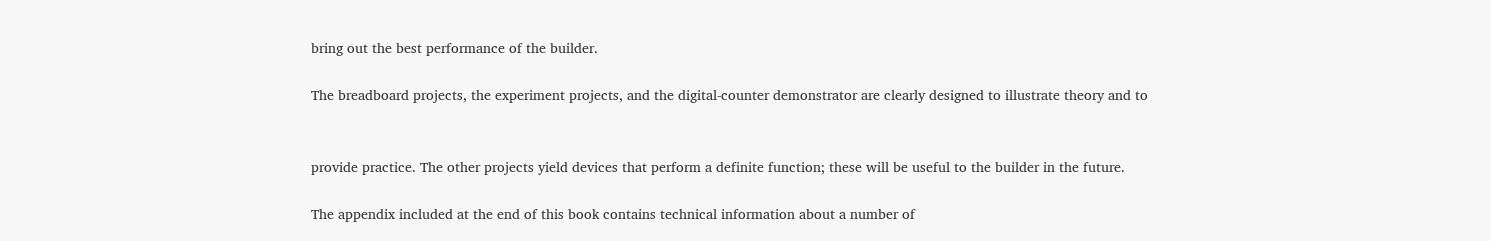bring out the best performance of the builder.

The breadboard projects, the experiment projects, and the digital-counter demonstrator are clearly designed to illustrate theory and to


provide practice. The other projects yield devices that perform a definite function; these will be useful to the builder in the future.

The appendix included at the end of this book contains technical information about a number of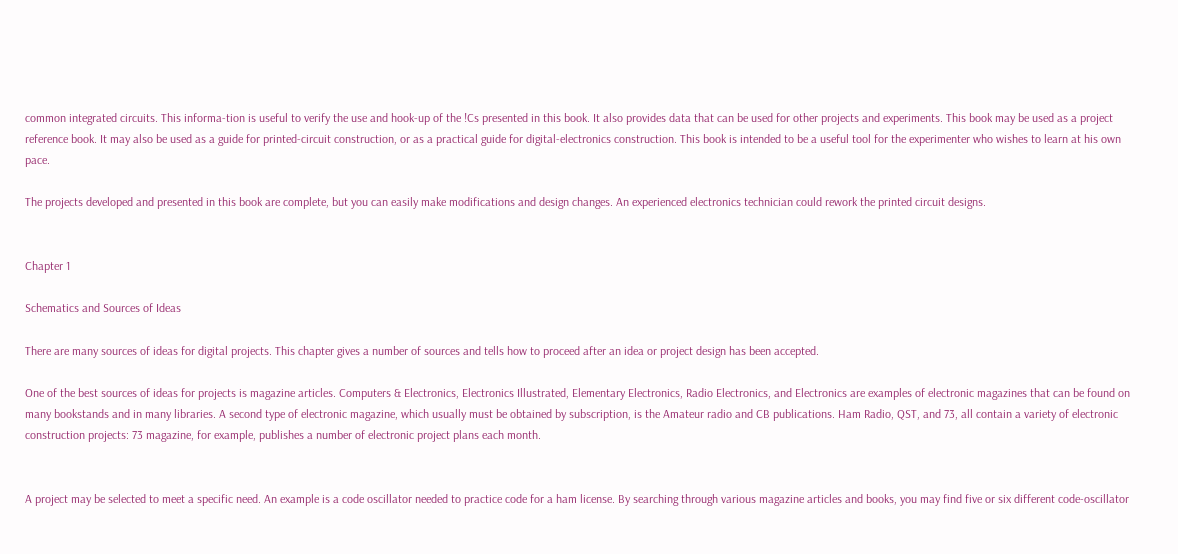common integrated circuits. This informa-tion is useful to verify the use and hook-up of the !Cs presented in this book. It also provides data that can be used for other projects and experiments. This book may be used as a project reference book. It may also be used as a guide for printed-circuit construction, or as a practical guide for digital-electronics construction. This book is intended to be a useful tool for the experimenter who wishes to learn at his own pace.

The projects developed and presented in this book are complete, but you can easily make modifications and design changes. An experienced electronics technician could rework the printed circuit designs.


Chapter 1

Schematics and Sources of Ideas

There are many sources of ideas for digital projects. This chapter gives a number of sources and tells how to proceed after an idea or project design has been accepted.

One of the best sources of ideas for projects is magazine articles. Computers & Electronics, Electronics Illustrated, Elementary Electronics, Radio Electronics, and Electronics are examples of electronic magazines that can be found on many bookstands and in many libraries. A second type of electronic magazine, which usually must be obtained by subscription, is the Amateur radio and CB publications. Ham Radio, QST, and 73, all contain a variety of electronic construction projects: 73 magazine, for example, publishes a number of electronic project plans each month.


A project may be selected to meet a specific need. An example is a code oscillator needed to practice code for a ham license. By searching through various magazine articles and books, you may find five or six different code-oscillator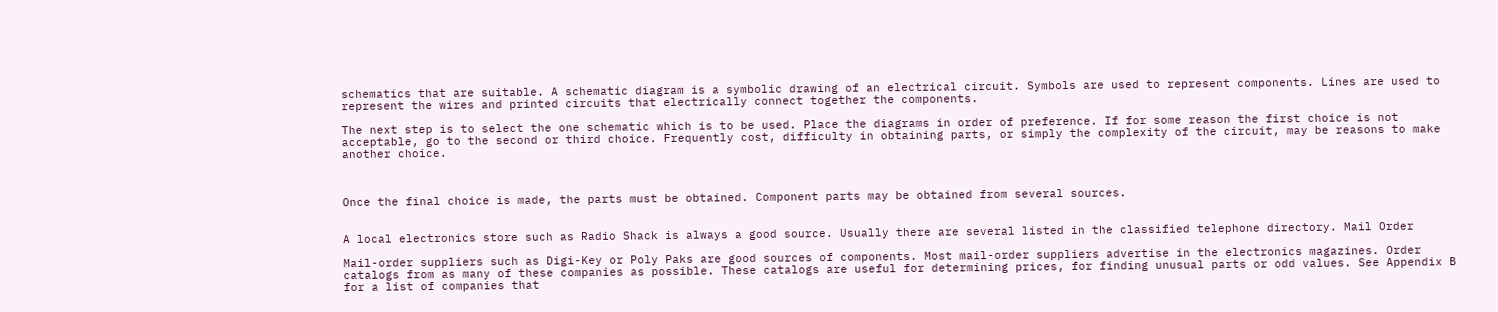schematics that are suitable. A schematic diagram is a symbolic drawing of an electrical circuit. Symbols are used to represent components. Lines are used to represent the wires and printed circuits that electrically connect together the components.

The next step is to select the one schematic which is to be used. Place the diagrams in order of preference. If for some reason the first choice is not acceptable, go to the second or third choice. Frequently cost, difficulty in obtaining parts, or simply the complexity of the circuit, may be reasons to make another choice.



Once the final choice is made, the parts must be obtained. Component parts may be obtained from several sources.


A local electronics store such as Radio Shack is always a good source. Usually there are several listed in the classified telephone directory. Mail Order

Mail-order suppliers such as Digi-Key or Poly Paks are good sources of components. Most mail-order suppliers advertise in the electronics magazines. Order catalogs from as many of these companies as possible. These catalogs are useful for determining prices, for finding unusual parts or odd values. See Appendix B for a list of companies that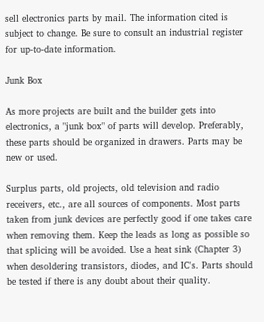sell electronics parts by mail. The information cited is subject to change. Be sure to consult an industrial register for up-to-date information.

Junk Box

As more projects are built and the builder gets into electronics, a "junk box" of parts will develop. Preferably, these parts should be organized in drawers. Parts may be new or used.

Surplus parts, old projects, old television and radio receivers, etc., are all sources of components. Most parts taken from junk devices are perfectly good if one takes care when removing them. Keep the leads as long as possible so that splicing will be avoided. Use a heat sink (Chapter 3) when desoldering transistors, diodes, and IC's. Parts should be tested if there is any doubt about their quality.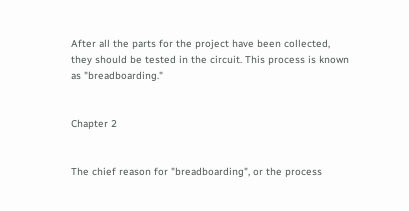After all the parts for the project have been collected, they should be tested in the circuit. This process is known as "breadboarding."


Chapter 2


The chief reason for "breadboarding", or the process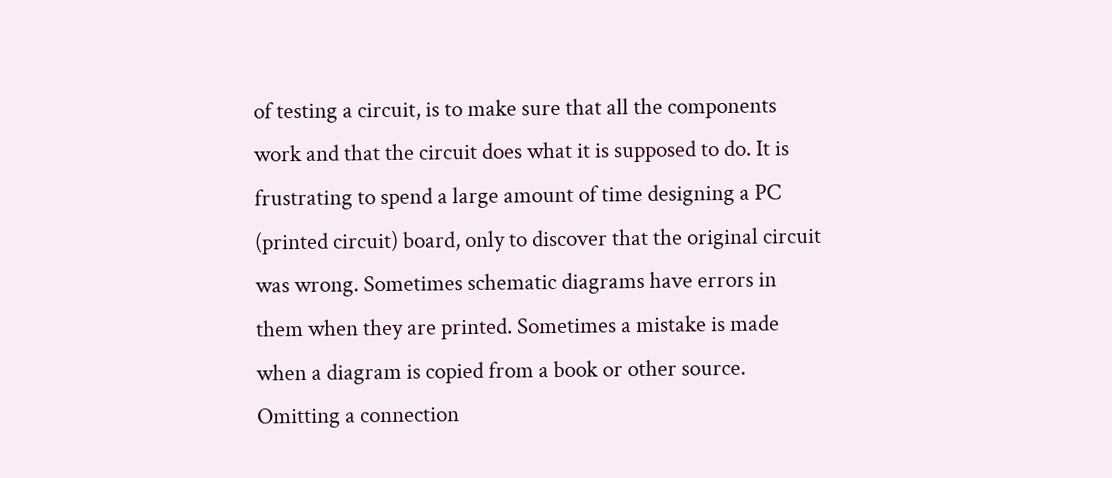of testing a circuit, is to make sure that all the components work and that the circuit does what it is supposed to do. It is frustrating to spend a large amount of time designing a PC (printed circuit) board, only to discover that the original circuit was wrong. Sometimes schematic diagrams have errors in them when they are printed. Sometimes a mistake is made when a diagram is copied from a book or other source. Omitting a connection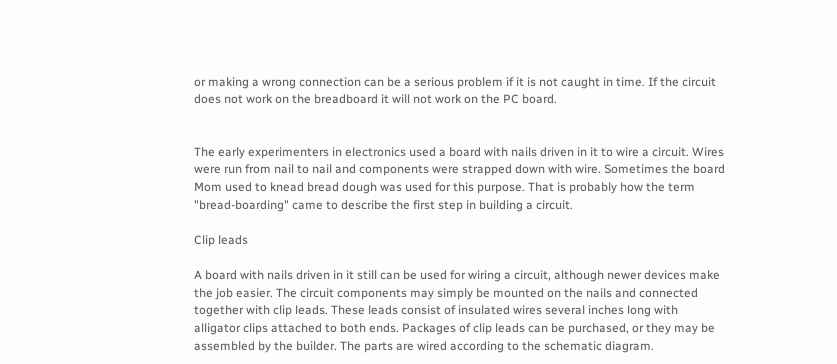or making a wrong connection can be a serious problem if it is not caught in time. If the circuit does not work on the breadboard it will not work on the PC board.


The early experimenters in electronics used a board with nails driven in it to wire a circuit. Wires were run from nail to nail and components were strapped down with wire. Sometimes the board Mom used to knead bread dough was used for this purpose. That is probably how the term "bread-boarding" came to describe the first step in building a circuit.

Clip leads

A board with nails driven in it still can be used for wiring a circuit, although newer devices make the job easier. The circuit components may simply be mounted on the nails and connected together with clip leads. These leads consist of insulated wires several inches long with alligator clips attached to both ends. Packages of clip leads can be purchased, or they may be assembled by the builder. The parts are wired according to the schematic diagram.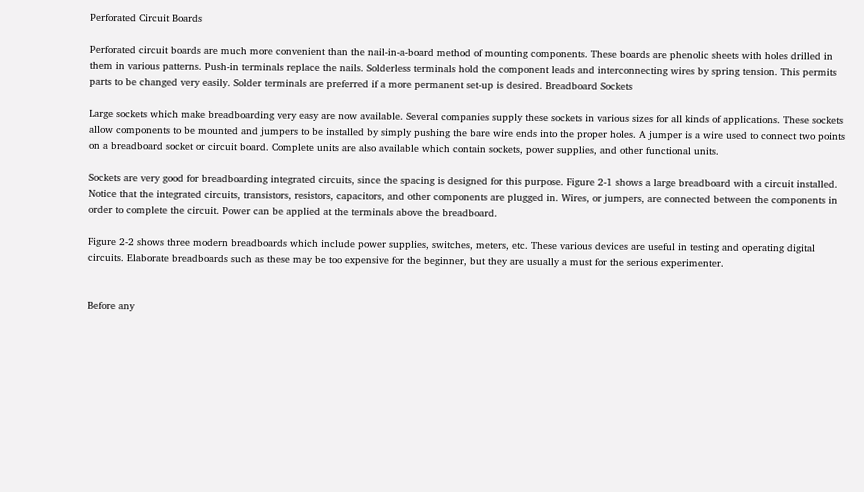Perforated Circuit Boards

Perforated circuit boards are much more convenient than the nail-in-a-board method of mounting components. These boards are phenolic sheets with holes drilled in them in various patterns. Push-in terminals replace the nails. Solderless terminals hold the component leads and interconnecting wires by spring tension. This permits parts to be changed very easily. Solder terminals are preferred if a more permanent set-up is desired. Breadboard Sockets

Large sockets which make breadboarding very easy are now available. Several companies supply these sockets in various sizes for all kinds of applications. These sockets allow components to be mounted and jumpers to be installed by simply pushing the bare wire ends into the proper holes. A jumper is a wire used to connect two points on a breadboard socket or circuit board. Complete units are also available which contain sockets, power supplies, and other functional units.

Sockets are very good for breadboarding integrated circuits, since the spacing is designed for this purpose. Figure 2-1 shows a large breadboard with a circuit installed. Notice that the integrated circuits, transistors, resistors, capacitors, and other components are plugged in. Wires, or jumpers, are connected between the components in order to complete the circuit. Power can be applied at the terminals above the breadboard.

Figure 2-2 shows three modern breadboards which include power supplies, switches, meters, etc. These various devices are useful in testing and operating digital circuits. Elaborate breadboards such as these may be too expensive for the beginner, but they are usually a must for the serious experimenter.


Before any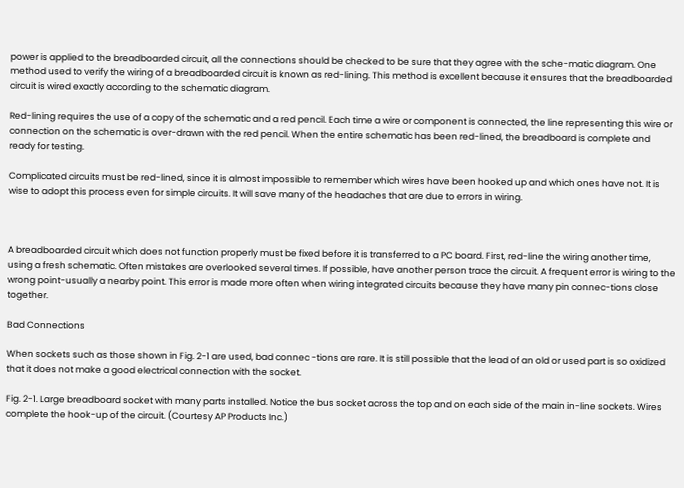power is applied to the breadboarded circuit, all the connections should be checked to be sure that they agree with the sche-matic diagram. One method used to verify the wiring of a breadboarded circuit is known as red-lining. This method is excellent because it ensures that the breadboarded circuit is wired exactly according to the schematic diagram.

Red-lining requires the use of a copy of the schematic and a red pencil. Each time a wire or component is connected, the line representing this wire or connection on the schematic is over-drawn with the red pencil. When the entire schematic has been red-lined, the breadboard is complete and ready for testing.

Complicated circuits must be red-lined, since it is almost impossible to remember which wires have been hooked up and which ones have not. It is wise to adopt this process even for simple circuits. It will save many of the headaches that are due to errors in wiring.



A breadboarded circuit which does not function properly must be fixed before it is transferred to a PC board. First, red-line the wiring another time, using a fresh schematic. Often mistakes are overlooked several times. If possible, have another person trace the circuit. A frequent error is wiring to the wrong point-usually a nearby point. This error is made more often when wiring integrated circuits because they have many pin connec-tions close together.

Bad Connections

When sockets such as those shown in Fig. 2-1 are used, bad connec -tions are rare. It is still possible that the lead of an old or used part is so oxidized that it does not make a good electrical connection with the socket.

Fig. 2-1. Large breadboard socket with many parts installed. Notice the bus socket across the top and on each side of the main in-line sockets. Wires complete the hook-up of the circuit. (Courtesy AP Products Inc.)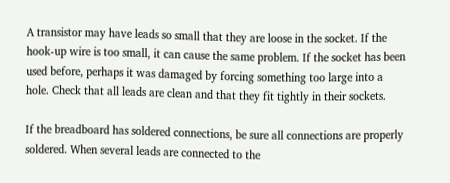A transistor may have leads so small that they are loose in the socket. If the hook-up wire is too small, it can cause the same problem. If the socket has been used before, perhaps it was damaged by forcing something too large into a hole. Check that all leads are clean and that they fit tightly in their sockets.

If the breadboard has soldered connections, be sure all connections are properly soldered. When several leads are connected to the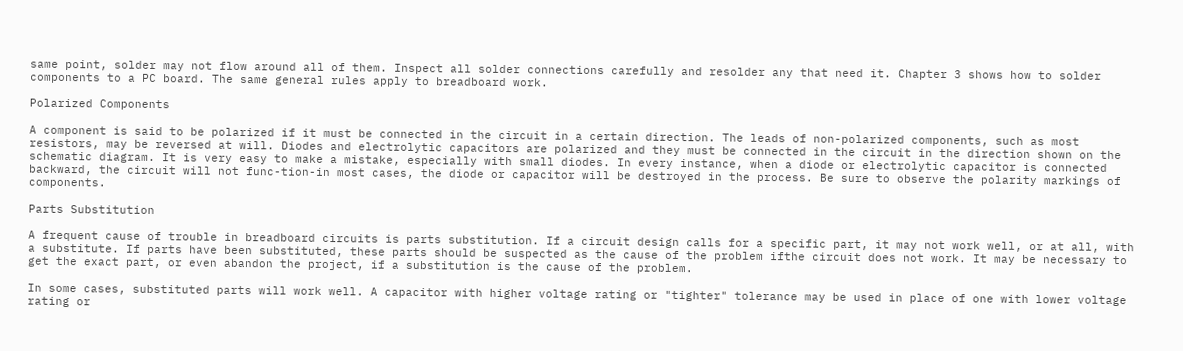same point, solder may not flow around all of them. Inspect all solder connections carefully and resolder any that need it. Chapter 3 shows how to solder components to a PC board. The same general rules apply to breadboard work.

Polarized Components

A component is said to be polarized if it must be connected in the circuit in a certain direction. The leads of non-polarized components, such as most resistors, may be reversed at will. Diodes and electrolytic capacitors are polarized and they must be connected in the circuit in the direction shown on the schematic diagram. It is very easy to make a mistake, especially with small diodes. In every instance, when a diode or electrolytic capacitor is connected backward, the circuit will not func-tion-in most cases, the diode or capacitor will be destroyed in the process. Be sure to observe the polarity markings of components.

Parts Substitution

A frequent cause of trouble in breadboard circuits is parts substitution. If a circuit design calls for a specific part, it may not work well, or at all, with a substitute. If parts have been substituted, these parts should be suspected as the cause of the problem ifthe circuit does not work. It may be necessary to get the exact part, or even abandon the project, if a substitution is the cause of the problem.

In some cases, substituted parts will work well. A capacitor with higher voltage rating or "tighter" tolerance may be used in place of one with lower voltage rating or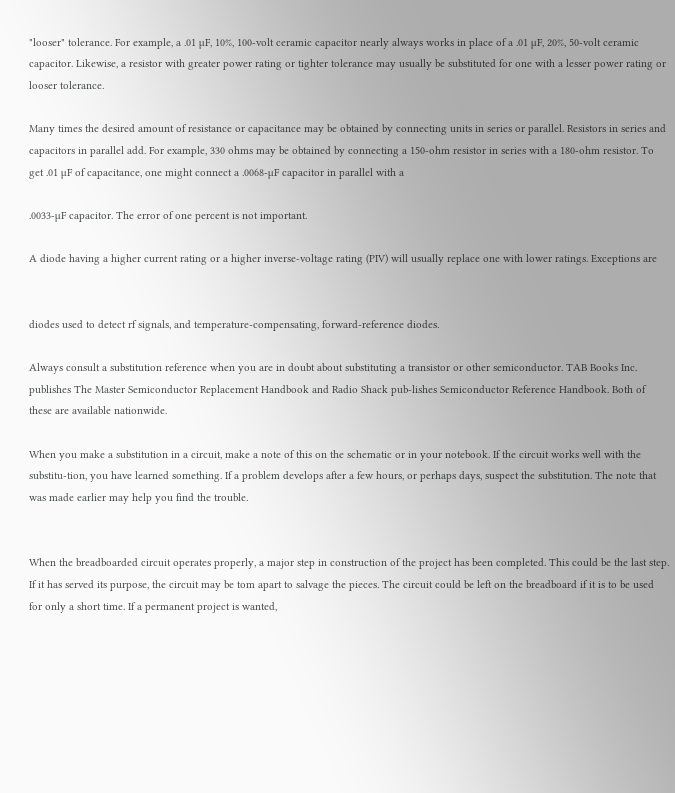"looser" tolerance. For example, a .01 µF, 10%, 100-volt ceramic capacitor nearly always works in place of a .01 µF, 20%, 50-volt ceramic capacitor. Likewise, a resistor with greater power rating or tighter tolerance may usually be substituted for one with a lesser power rating or looser tolerance.

Many times the desired amount of resistance or capacitance may be obtained by connecting units in series or parallel. Resistors in series and capacitors in parallel add. For example, 330 ohms may be obtained by connecting a 150-ohm resistor in series with a 180-ohm resistor. To get .01 µF of capacitance, one might connect a .0068-µF capacitor in parallel with a

.0033-µF capacitor. The error of one percent is not important.

A diode having a higher current rating or a higher inverse-voltage rating (PIV) will usually replace one with lower ratings. Exceptions are


diodes used to detect rf signals, and temperature-compensating, forward-reference diodes.

Always consult a substitution reference when you are in doubt about substituting a transistor or other semiconductor. TAB Books Inc. publishes The Master Semiconductor Replacement Handbook and Radio Shack pub-lishes Semiconductor Reference Handbook. Both of these are available nationwide.

When you make a substitution in a circuit, make a note of this on the schematic or in your notebook. If the circuit works well with the substitu-tion, you have learned something. If a problem develops after a few hours, or perhaps days, suspect the substitution. The note that was made earlier may help you find the trouble.


When the breadboarded circuit operates properly, a major step in construction of the project has been completed. This could be the last step. If it has served its purpose, the circuit may be tom apart to salvage the pieces. The circuit could be left on the breadboard if it is to be used for only a short time. If a permanent project is wanted,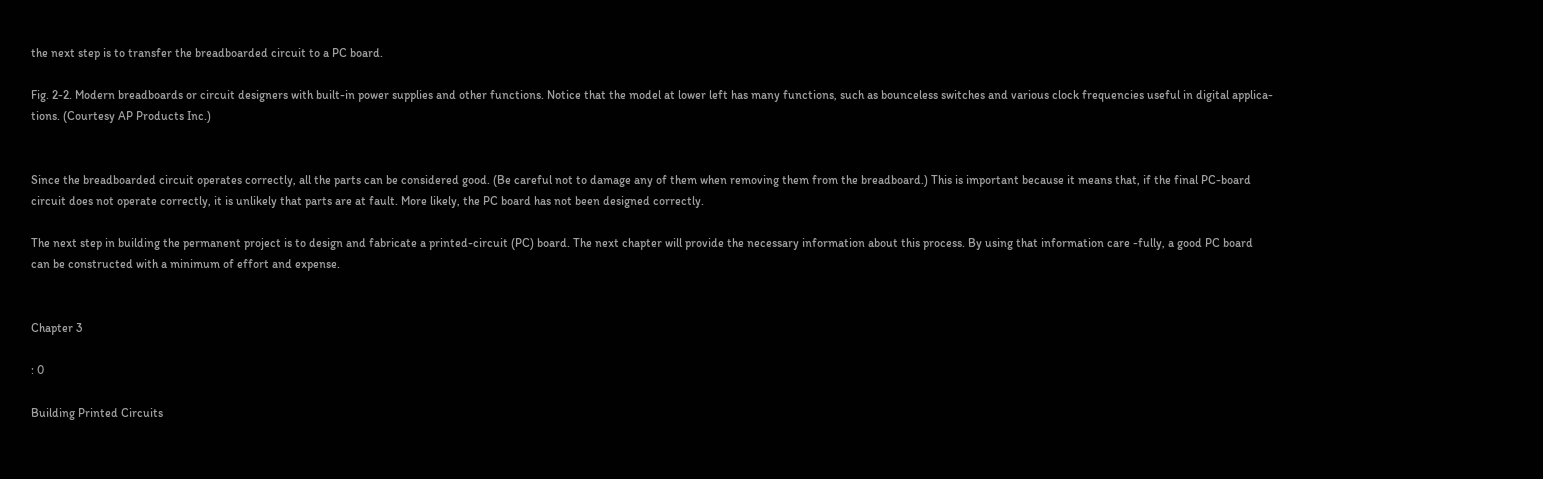the next step is to transfer the breadboarded circuit to a PC board.

Fig. 2-2. Modern breadboards or circuit designers with built-in power supplies and other functions. Notice that the model at lower left has many functions, such as bounceless switches and various clock frequencies useful in digital applica-tions. (Courtesy AP Products Inc.)


Since the breadboarded circuit operates correctly, all the parts can be considered good. (Be careful not to damage any of them when removing them from the breadboard.) This is important because it means that, if the final PC-board circuit does not operate correctly, it is unlikely that parts are at fault. More likely, the PC board has not been designed correctly.

The next step in building the permanent project is to design and fabricate a printed-circuit (PC) board. The next chapter will provide the necessary information about this process. By using that information care -fully, a good PC board can be constructed with a minimum of effort and expense.


Chapter 3

: 0

Building Printed Circuits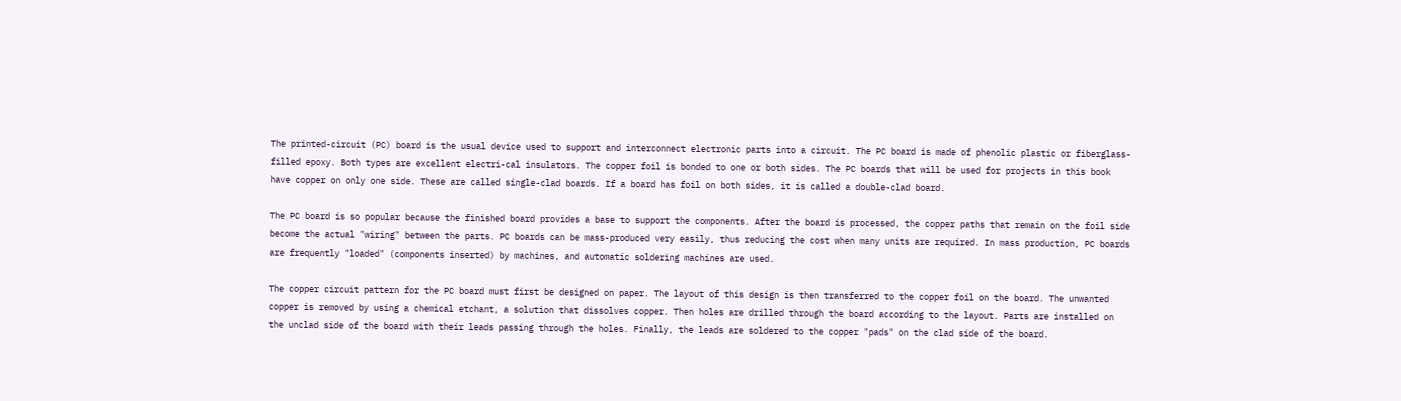The printed-circuit (PC) board is the usual device used to support and interconnect electronic parts into a circuit. The PC board is made of phenolic plastic or fiberglass-filled epoxy. Both types are excellent electri-cal insulators. The copper foil is bonded to one or both sides. The PC boards that will be used for projects in this book have copper on only one side. These are called single-clad boards. If a board has foil on both sides, it is called a double-clad board.

The PC board is so popular because the finished board provides a base to support the components. After the board is processed, the copper paths that remain on the foil side become the actual "wiring" between the parts. PC boards can be mass-produced very easily, thus reducing the cost when many units are required. In mass production, PC boards are frequently "loaded" (components inserted) by machines, and automatic soldering machines are used.

The copper circuit pattern for the PC board must first be designed on paper. The layout of this design is then transferred to the copper foil on the board. The unwanted copper is removed by using a chemical etchant, a solution that dissolves copper. Then holes are drilled through the board according to the layout. Parts are installed on the unclad side of the board with their leads passing through the holes. Finally, the leads are soldered to the copper "pads" on the clad side of the board.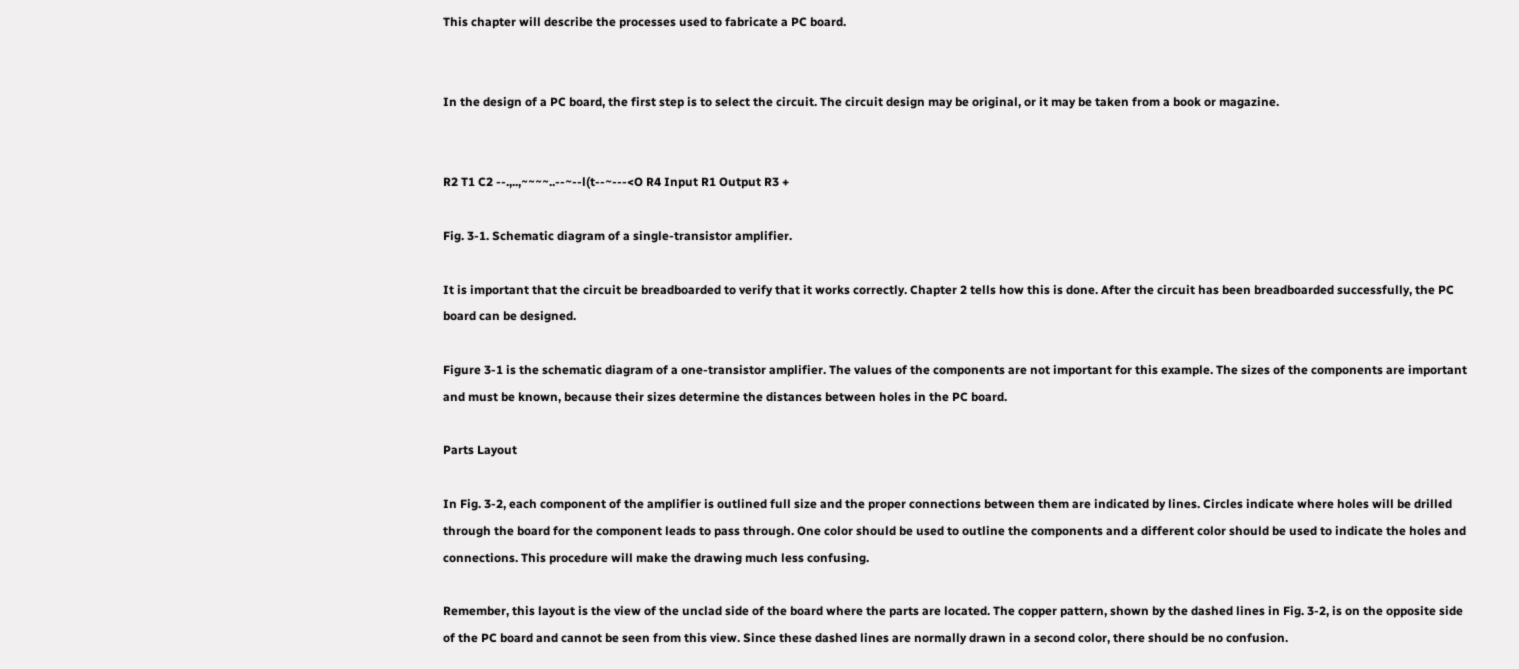This chapter will describe the processes used to fabricate a PC board.


In the design of a PC board, the first step is to select the circuit. The circuit design may be original, or it may be taken from a book or magazine.


R2 T1 C2 --.,..,~~~~..--~--l(t--~---<O R4 Input R1 Output R3 +

Fig. 3-1. Schematic diagram of a single-transistor amplifier.

It is important that the circuit be breadboarded to verify that it works correctly. Chapter 2 tells how this is done. After the circuit has been breadboarded successfully, the PC board can be designed.

Figure 3-1 is the schematic diagram of a one-transistor amplifier. The values of the components are not important for this example. The sizes of the components are important and must be known, because their sizes determine the distances between holes in the PC board.

Parts Layout

In Fig. 3-2, each component of the amplifier is outlined full size and the proper connections between them are indicated by lines. Circles indicate where holes will be drilled through the board for the component leads to pass through. One color should be used to outline the components and a different color should be used to indicate the holes and connections. This procedure will make the drawing much less confusing.

Remember, this layout is the view of the unclad side of the board where the parts are located. The copper pattern, shown by the dashed lines in Fig. 3-2, is on the opposite side of the PC board and cannot be seen from this view. Since these dashed lines are normally drawn in a second color, there should be no confusion.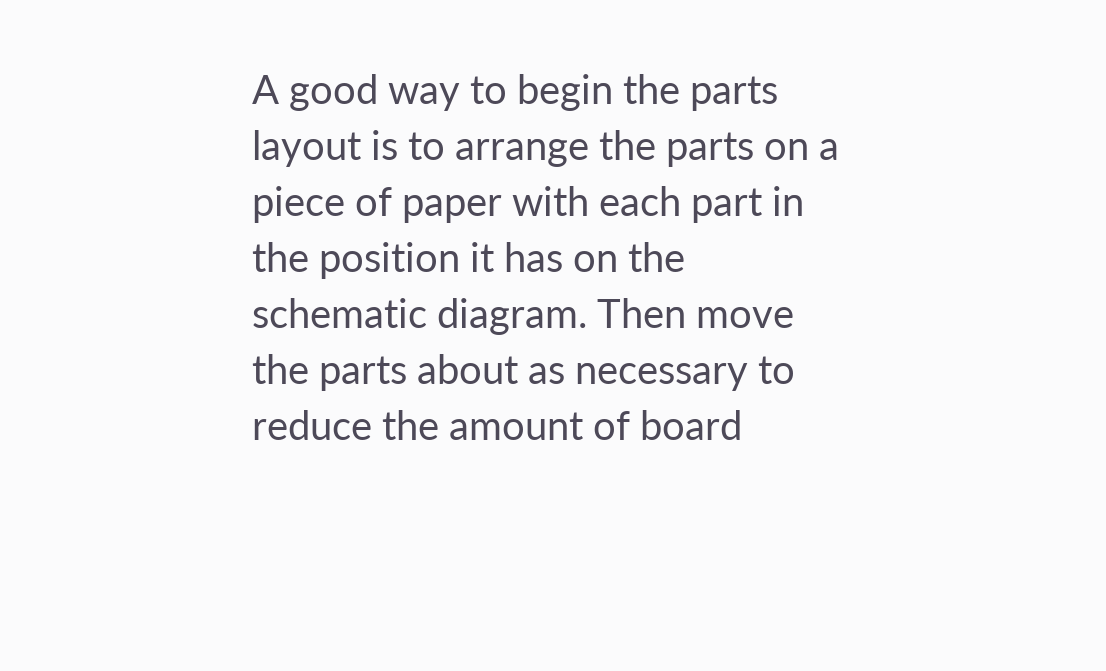A good way to begin the parts layout is to arrange the parts on a piece of paper with each part in the position it has on the schematic diagram. Then move the parts about as necessary to reduce the amount of board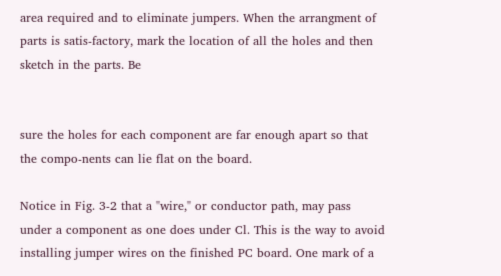area required and to eliminate jumpers. When the arrangment of parts is satis-factory, mark the location of all the holes and then sketch in the parts. Be


sure the holes for each component are far enough apart so that the compo-nents can lie flat on the board.

Notice in Fig. 3-2 that a "wire," or conductor path, may pass under a component as one does under Cl. This is the way to avoid installing jumper wires on the finished PC board. One mark of a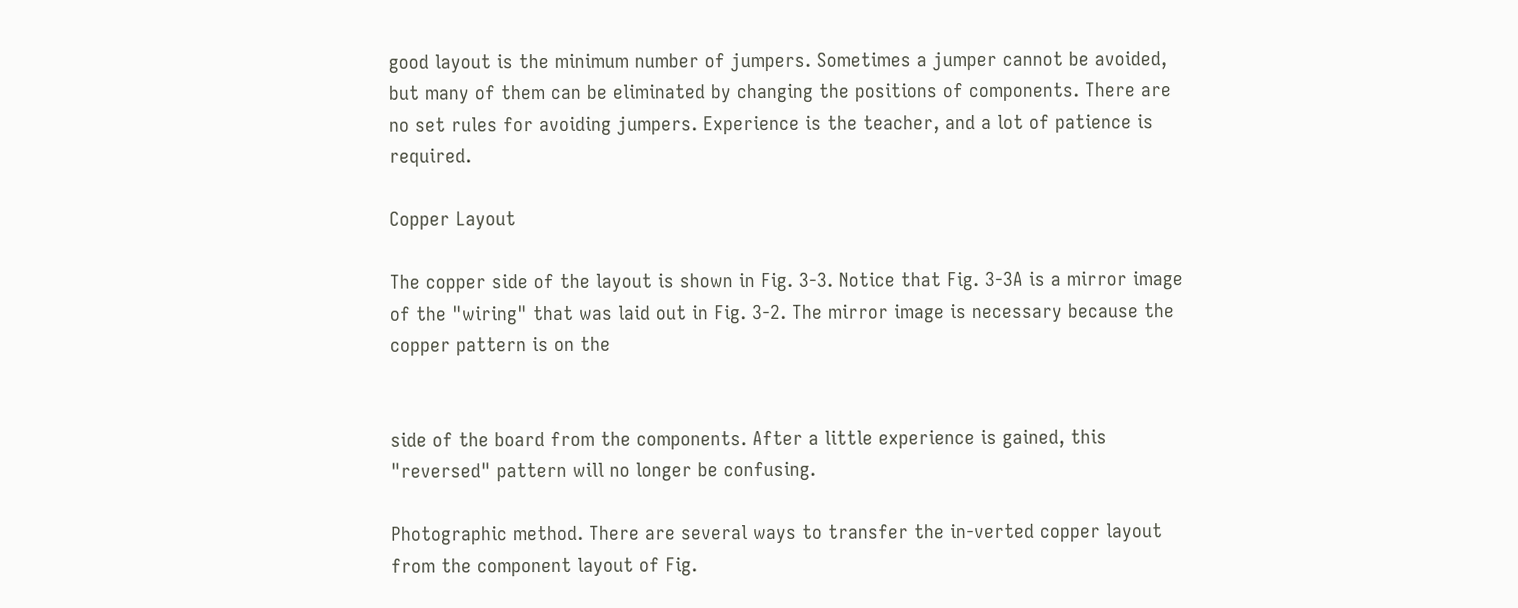good layout is the minimum number of jumpers. Sometimes a jumper cannot be avoided, but many of them can be eliminated by changing the positions of components. There are no set rules for avoiding jumpers. Experience is the teacher, and a lot of patience is required.

Copper Layout

The copper side of the layout is shown in Fig. 3-3. Notice that Fig. 3-3A is a mirror image of the "wiring" that was laid out in Fig. 3-2. The mirror image is necessary because the copper pattern is on the


side of the board from the components. After a little experience is gained, this "reversed" pattern will no longer be confusing.

Photographic method. There are several ways to transfer the in-verted copper layout from the component layout of Fig.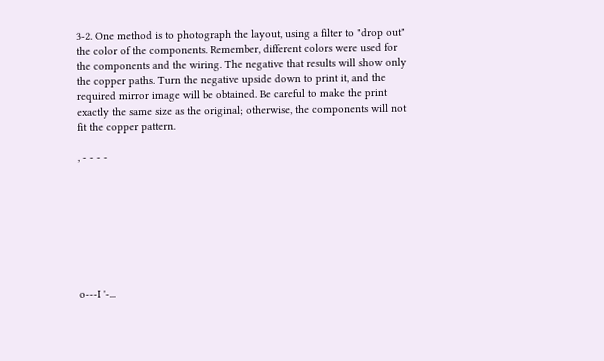3-2. One method is to photograph the layout, using a filter to "drop out" the color of the components. Remember, different colors were used for the components and the wiring. The negative that results will show only the copper paths. Turn the negative upside down to print it, and the required mirror image will be obtained. Be careful to make the print exactly the same size as the original; otherwise, the components will not fit the copper pattern.

, - - - -








o---I '-...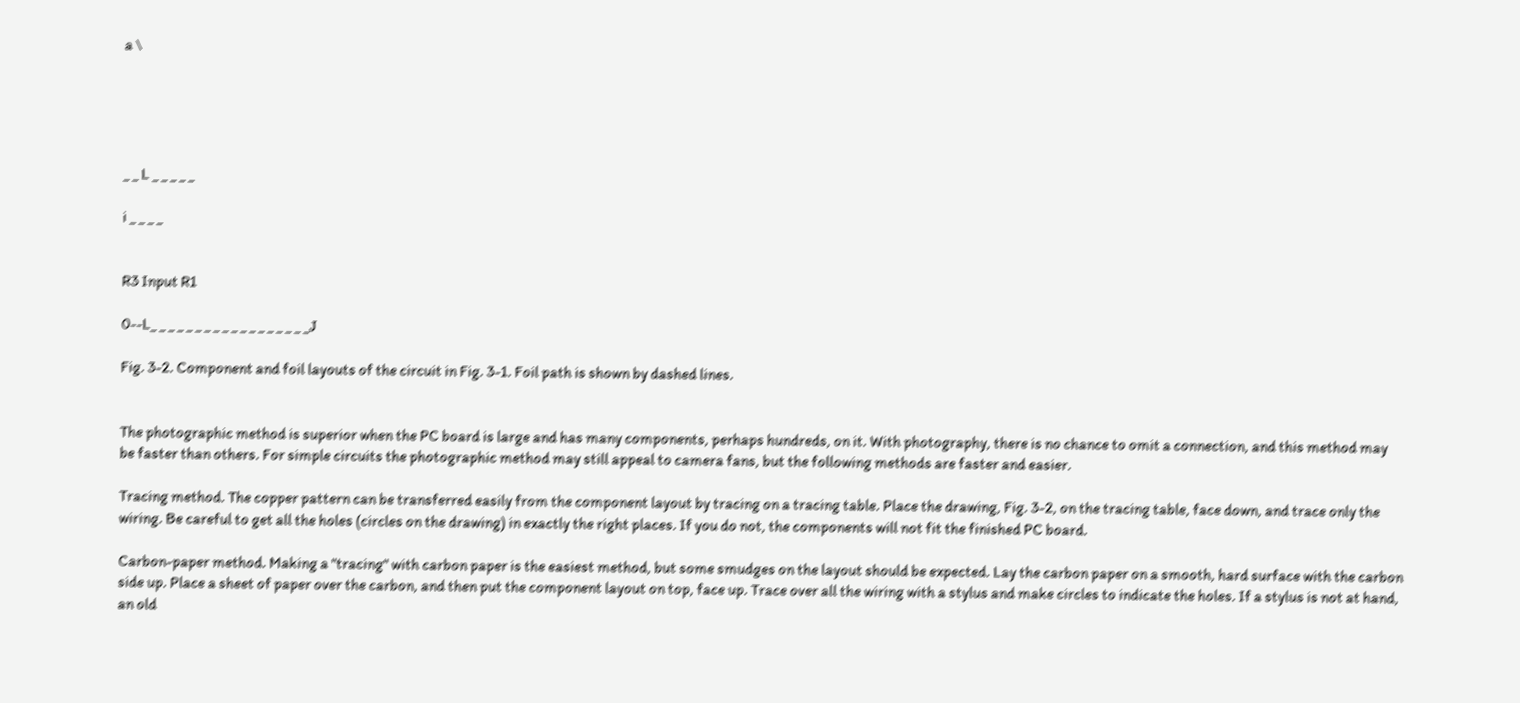a \





_ _ L _ _ _ _ _

i _ _ _ _


R3 Input R1

0--L_ _ _ _ _ _ _ _ _ _ _ _ _ _ _ _ _ _J

Fig. 3-2. Component and foil layouts of the circuit in Fig. 3-1. Foil path is shown by dashed lines.


The photographic method is superior when the PC board is large and has many components, perhaps hundreds, on it. With photography, there is no chance to omit a connection, and this method may be faster than others. For simple circuits the photographic method may still appeal to camera fans, but the following methods are faster and easier.

Tracing method. The copper pattern can be transferred easily from the component layout by tracing on a tracing table. Place the drawing, Fig. 3-2, on the tracing table, face down, and trace only the wiring. Be careful to get all the holes (circles on the drawing) in exactly the right places. If you do not, the components will not fit the finished PC board.

Carbon-paper method. Making a "tracing" with carbon paper is the easiest method, but some smudges on the layout should be expected. Lay the carbon paper on a smooth, hard surface with the carbon side up. Place a sheet of paper over the carbon, and then put the component layout on top, face up. Trace over all the wiring with a stylus and make circles to indicate the holes. If a stylus is not at hand, an old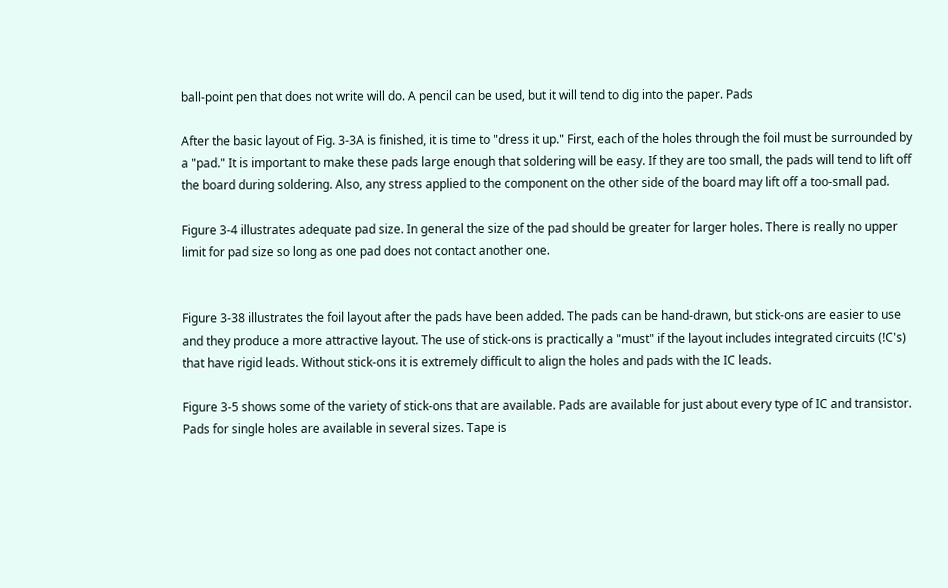ball-point pen that does not write will do. A pencil can be used, but it will tend to dig into the paper. Pads

After the basic layout of Fig. 3-3A is finished, it is time to "dress it up." First, each of the holes through the foil must be surrounded by a "pad." It is important to make these pads large enough that soldering will be easy. If they are too small, the pads will tend to lift off the board during soldering. Also, any stress applied to the component on the other side of the board may lift off a too-small pad.

Figure 3-4 illustrates adequate pad size. In general the size of the pad should be greater for larger holes. There is really no upper limit for pad size so long as one pad does not contact another one.


Figure 3-38 illustrates the foil layout after the pads have been added. The pads can be hand-drawn, but stick-ons are easier to use and they produce a more attractive layout. The use of stick-ons is practically a "must" if the layout includes integrated circuits (!C's) that have rigid leads. Without stick-ons it is extremely difficult to align the holes and pads with the IC leads.

Figure 3-5 shows some of the variety of stick-ons that are available. Pads are available for just about every type of IC and transistor. Pads for single holes are available in several sizes. Tape is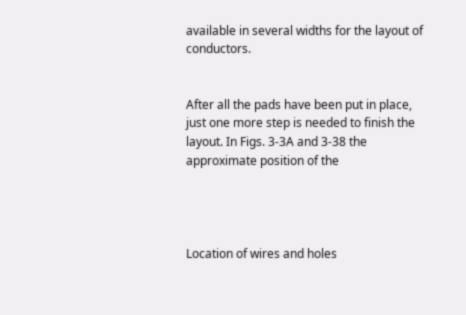available in several widths for the layout of conductors.


After all the pads have been put in place, just one more step is needed to finish the layout. In Figs. 3-3A and 3-38 the approximate position of the




Location of wires and holes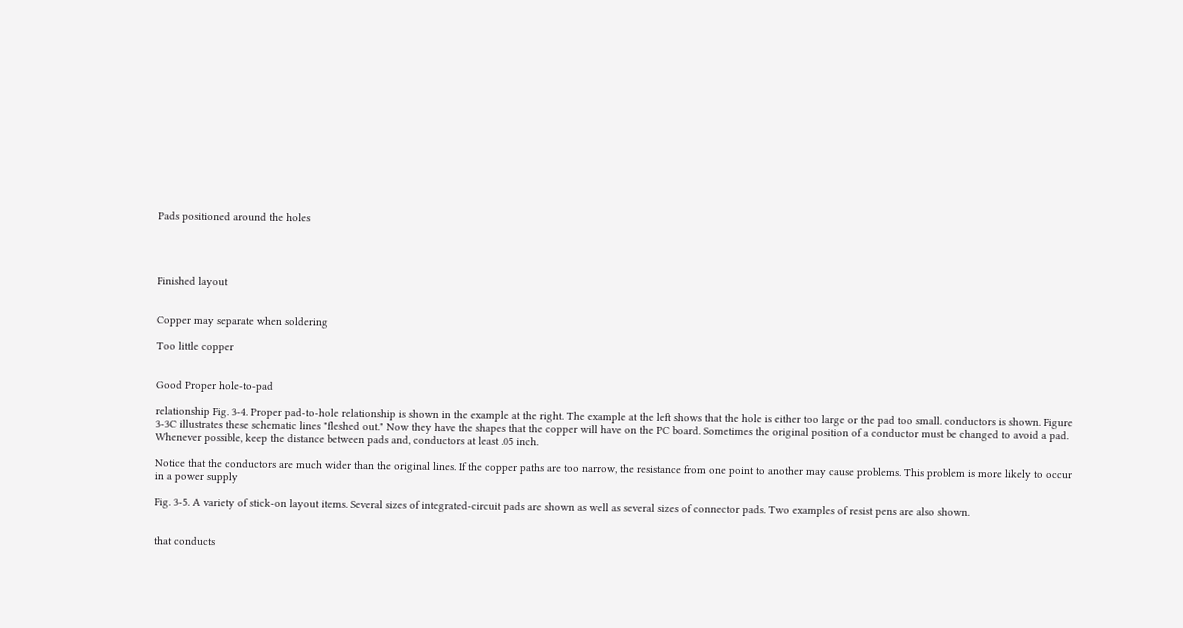Pads positioned around the holes




Finished layout


Copper may separate when soldering

Too little copper


Good Proper hole-to-pad

relationship Fig. 3-4. Proper pad-to-hole relationship is shown in the example at the right. The example at the left shows that the hole is either too large or the pad too small. conductors is shown. Figure 3-3C illustrates these schematic lines "fleshed out." Now they have the shapes that the copper will have on the PC board. Sometimes the original position of a conductor must be changed to avoid a pad. Whenever possible, keep the distance between pads and, conductors at least .05 inch.

Notice that the conductors are much wider than the original lines. If the copper paths are too narrow, the resistance from one point to another may cause problems. This problem is more likely to occur in a power supply

Fig. 3-5. A variety of stick-on layout items. Several sizes of integrated-circuit pads are shown as well as several sizes of connector pads. Two examples of resist pens are also shown.


that conducts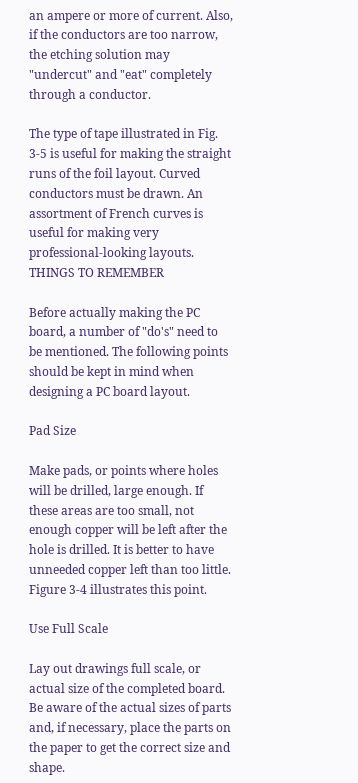an ampere or more of current. Also, if the conductors are too narrow, the etching solution may "undercut" and "eat" completely through a conductor.

The type of tape illustrated in Fig. 3-5 is useful for making the straight runs of the foil layout. Curved conductors must be drawn. An assortment of French curves is useful for making very professional-looking layouts. THINGS TO REMEMBER

Before actually making the PC board, a number of "do's" need to be mentioned. The following points should be kept in mind when designing a PC board layout.

Pad Size

Make pads, or points where holes will be drilled, large enough. If these areas are too small, not enough copper will be left after the hole is drilled. It is better to have unneeded copper left than too little. Figure 3-4 illustrates this point.

Use Full Scale

Lay out drawings full scale, or actual size of the completed board. Be aware of the actual sizes of parts and, if necessary, place the parts on the paper to get the correct size and shape.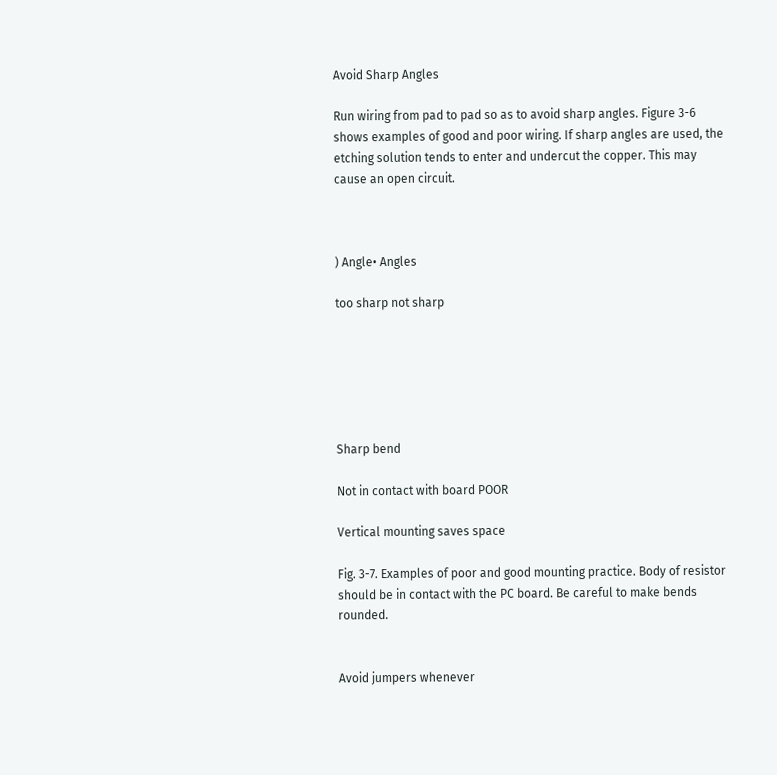Avoid Sharp Angles

Run wiring from pad to pad so as to avoid sharp angles. Figure 3-6 shows examples of good and poor wiring. If sharp angles are used, the etching solution tends to enter and undercut the copper. This may cause an open circuit.



) Angle• Angles

too sharp not sharp






Sharp bend

Not in contact with board POOR

Vertical mounting saves space

Fig. 3-7. Examples of poor and good mounting practice. Body of resistor should be in contact with the PC board. Be careful to make bends rounded.


Avoid jumpers whenever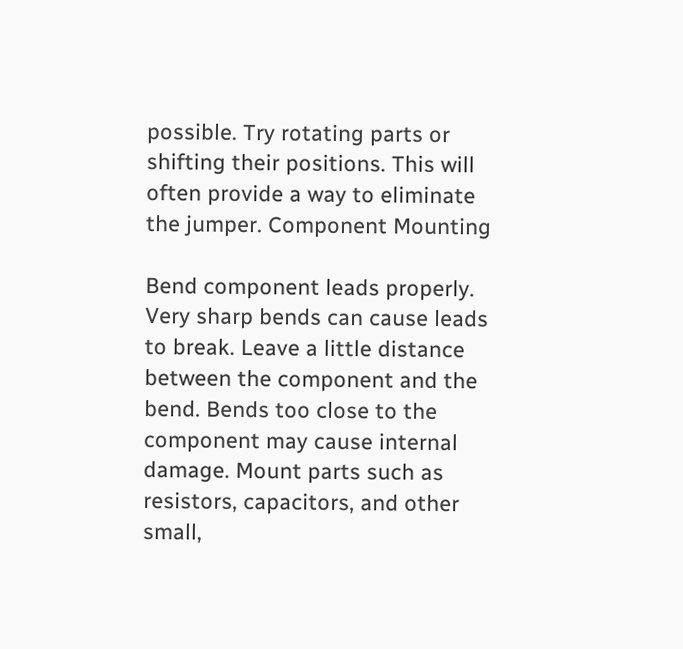possible. Try rotating parts or shifting their positions. This will often provide a way to eliminate the jumper. Component Mounting

Bend component leads properly. Very sharp bends can cause leads to break. Leave a little distance between the component and the bend. Bends too close to the component may cause internal damage. Mount parts such as resistors, capacitors, and other small,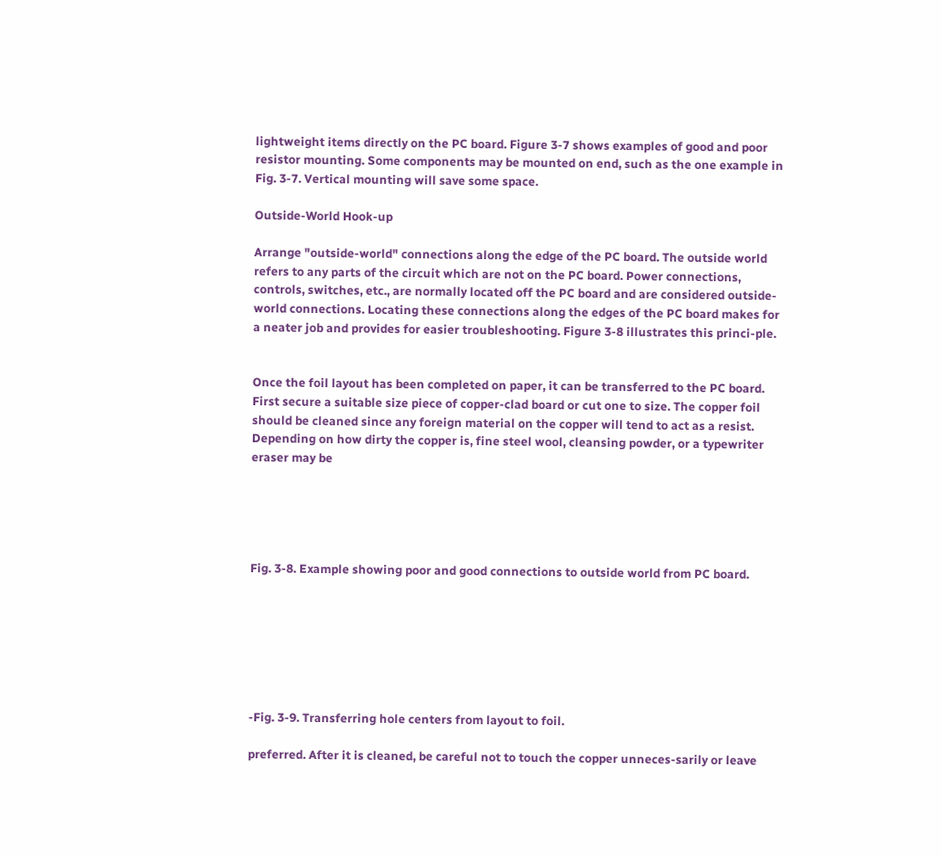lightweight items directly on the PC board. Figure 3-7 shows examples of good and poor resistor mounting. Some components may be mounted on end, such as the one example in Fig. 3-7. Vertical mounting will save some space.

Outside-World Hook-up

Arrange "outside-world" connections along the edge of the PC board. The outside world refers to any parts of the circuit which are not on the PC board. Power connections, controls, switches, etc., are normally located off the PC board and are considered outside-world connections. Locating these connections along the edges of the PC board makes for a neater job and provides for easier troubleshooting. Figure 3-8 illustrates this princi-ple.


Once the foil layout has been completed on paper, it can be transferred to the PC board. First secure a suitable size piece of copper-clad board or cut one to size. The copper foil should be cleaned since any foreign material on the copper will tend to act as a resist. Depending on how dirty the copper is, fine steel wool, cleansing powder, or a typewriter eraser may be





Fig. 3-8. Example showing poor and good connections to outside world from PC board.







-Fig. 3-9. Transferring hole centers from layout to foil.

preferred. After it is cleaned, be careful not to touch the copper unneces-sarily or leave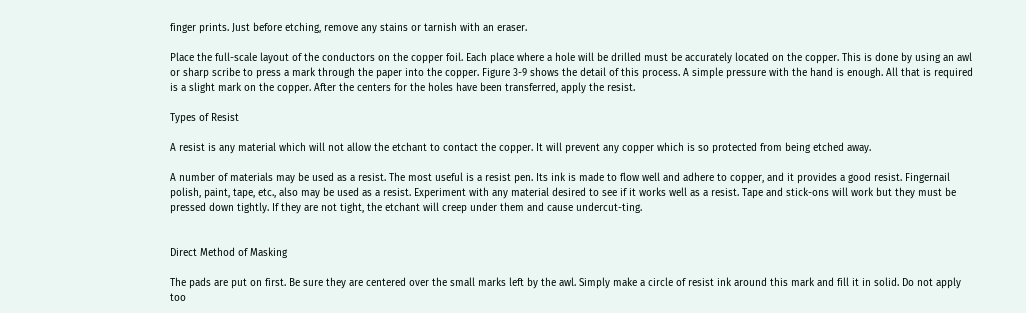finger prints. Just before etching, remove any stains or tarnish with an eraser.

Place the full-scale layout of the conductors on the copper foil. Each place where a hole will be drilled must be accurately located on the copper. This is done by using an awl or sharp scribe to press a mark through the paper into the copper. Figure 3-9 shows the detail of this process. A simple pressure with the hand is enough. All that is required is a slight mark on the copper. After the centers for the holes have been transferred, apply the resist.

Types of Resist

A resist is any material which will not allow the etchant to contact the copper. It will prevent any copper which is so protected from being etched away.

A number of materials may be used as a resist. The most useful is a resist pen. Its ink is made to flow well and adhere to copper, and it provides a good resist. Fingernail polish, paint, tape, etc., also may be used as a resist. Experiment with any material desired to see if it works well as a resist. Tape and stick-ons will work but they must be pressed down tightly. If they are not tight, the etchant will creep under them and cause undercut-ting.


Direct Method of Masking

The pads are put on first. Be sure they are centered over the small marks left by the awl. Simply make a circle of resist ink around this mark and fill it in solid. Do not apply too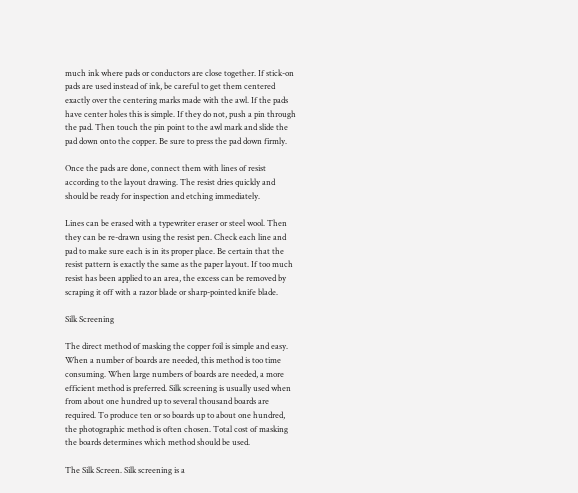much ink where pads or conductors are close together. If stick-on pads are used instead of ink, be careful to get them centered exactly over the centering marks made with the awl. If the pads have center holes this is simple. If they do not, push a pin through the pad. Then touch the pin point to the awl mark and slide the pad down onto the copper. Be sure to press the pad down firmly.

Once the pads are done, connect them with lines of resist according to the layout drawing. The resist dries quickly and should be ready for inspection and etching immediately.

Lines can be erased with a typewriter eraser or steel wool. Then they can be re-drawn using the resist pen. Check each line and pad to make sure each is in its proper place. Be certain that the resist pattern is exactly the same as the paper layout. If too much resist has been applied to an area, the excess can be removed by scraping it off with a razor blade or sharp-pointed knife blade.

Silk Screening

The direct method of masking the copper foil is simple and easy. When a number of boards are needed, this method is too time consuming. When large numbers of boards are needed, a more efficient method is preferred. Silk screening is usually used when from about one hundred up to several thousand boards are required. To produce ten or so boards up to about one hundred, the photographic method is often chosen. Total cost of masking the boards determines which method should be used.

The Silk Screen. Silk screening is a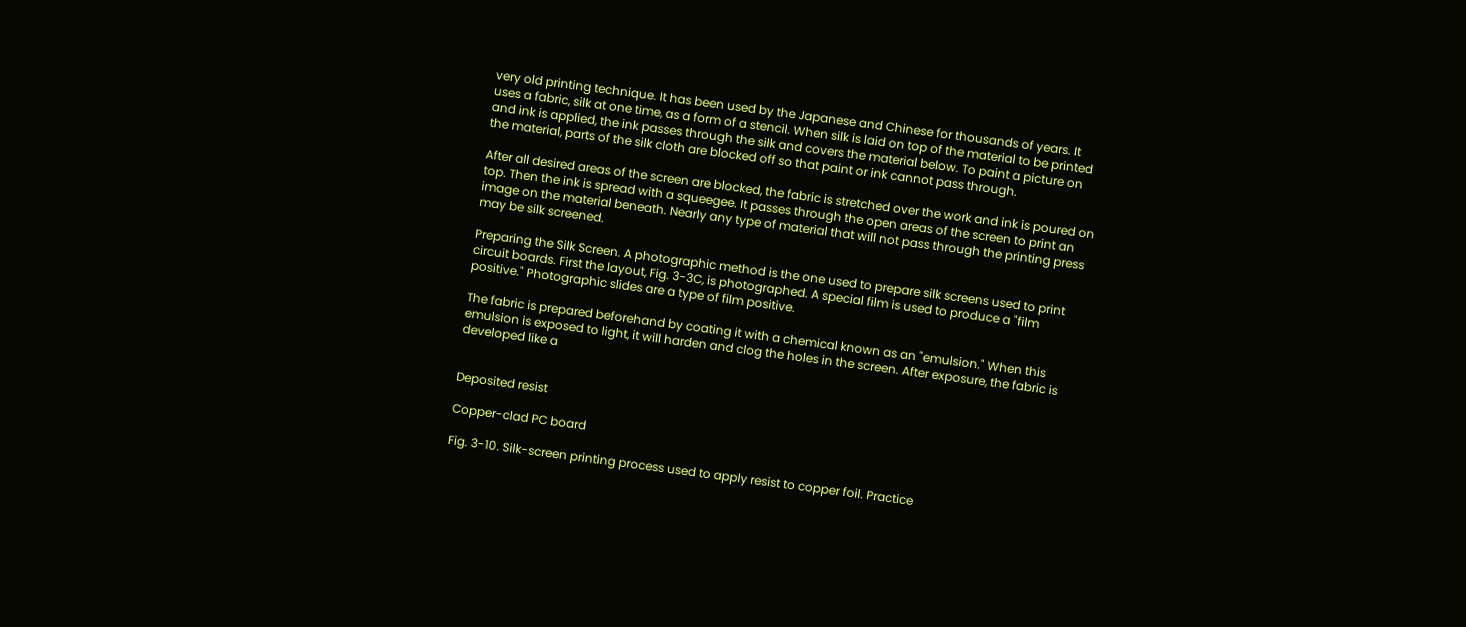very old printing technique. It has been used by the Japanese and Chinese for thousands of years. It uses a fabric, silk at one time, as a form of a stencil. When silk is laid on top of the material to be printed and ink is applied, the ink passes through the silk and covers the material below. To paint a picture on the material, parts of the silk cloth are blocked off so that paint or ink cannot pass through.

After all desired areas of the screen are blocked, the fabric is stretched over the work and ink is poured on top. Then the ink is spread with a squeegee. It passes through the open areas of the screen to print an image on the material beneath. Nearly any type of material that will not pass through the printing press may be silk screened.

Preparing the Silk Screen. A photographic method is the one used to prepare silk screens used to print circuit boards. First the layout, Fig. 3-3C, is photographed. A special film is used to produce a "film positive." Photographic slides are a type of film positive.

The fabric is prepared beforehand by coating it with a chemical known as an "emulsion." When this emulsion is exposed to light, it will harden and clog the holes in the screen. After exposure, the fabric is developed like a


Deposited resist

Copper-clad PC board

Fig. 3-10. Silk-screen printing process used to apply resist to copper foil. Practice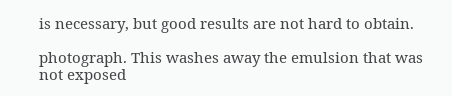is necessary, but good results are not hard to obtain.

photograph. This washes away the emulsion that was not exposed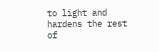to light and hardens the rest of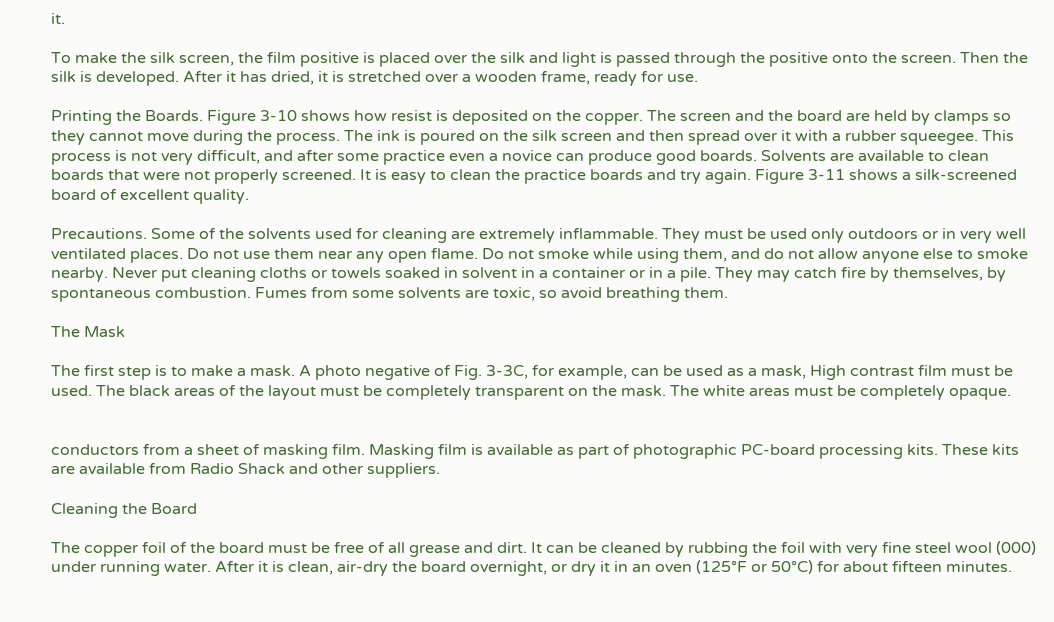it.

To make the silk screen, the film positive is placed over the silk and light is passed through the positive onto the screen. Then the silk is developed. After it has dried, it is stretched over a wooden frame, ready for use.

Printing the Boards. Figure 3-10 shows how resist is deposited on the copper. The screen and the board are held by clamps so they cannot move during the process. The ink is poured on the silk screen and then spread over it with a rubber squeegee. This process is not very difficult, and after some practice even a novice can produce good boards. Solvents are available to clean boards that were not properly screened. It is easy to clean the practice boards and try again. Figure 3-11 shows a silk-screened board of excellent quality.

Precautions. Some of the solvents used for cleaning are extremely inflammable. They must be used only outdoors or in very well ventilated places. Do not use them near any open flame. Do not smoke while using them, and do not allow anyone else to smoke nearby. Never put cleaning cloths or towels soaked in solvent in a container or in a pile. They may catch fire by themselves, by spontaneous combustion. Fumes from some solvents are toxic, so avoid breathing them.

The Mask

The first step is to make a mask. A photo negative of Fig. 3-3C, for example, can be used as a mask, High contrast film must be used. The black areas of the layout must be completely transparent on the mask. The white areas must be completely opaque.


conductors from a sheet of masking film. Masking film is available as part of photographic PC-board processing kits. These kits are available from Radio Shack and other suppliers.

Cleaning the Board

The copper foil of the board must be free of all grease and dirt. It can be cleaned by rubbing the foil with very fine steel wool (000) under running water. After it is clean, air-dry the board overnight, or dry it in an oven (125°F or 50°C) for about fifteen minutes.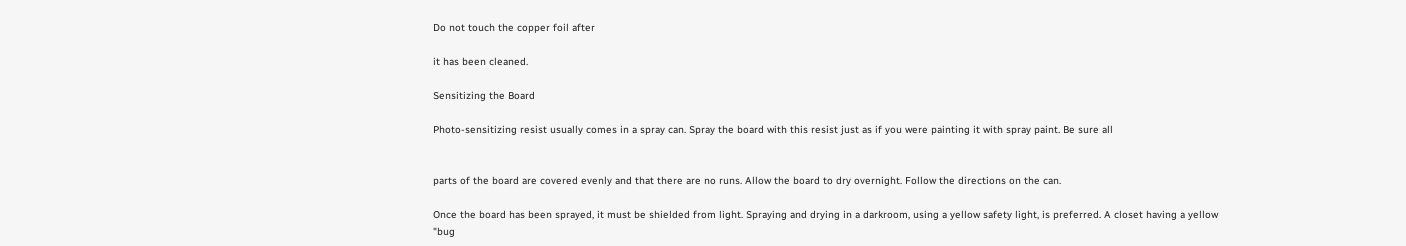Do not touch the copper foil after

it has been cleaned.

Sensitizing the Board

Photo-sensitizing resist usually comes in a spray can. Spray the board with this resist just as if you were painting it with spray paint. Be sure all


parts of the board are covered evenly and that there are no runs. Allow the board to dry overnight. Follow the directions on the can.

Once the board has been sprayed, it must be shielded from light. Spraying and drying in a darkroom, using a yellow safety light, is preferred. A closet having a yellow "bug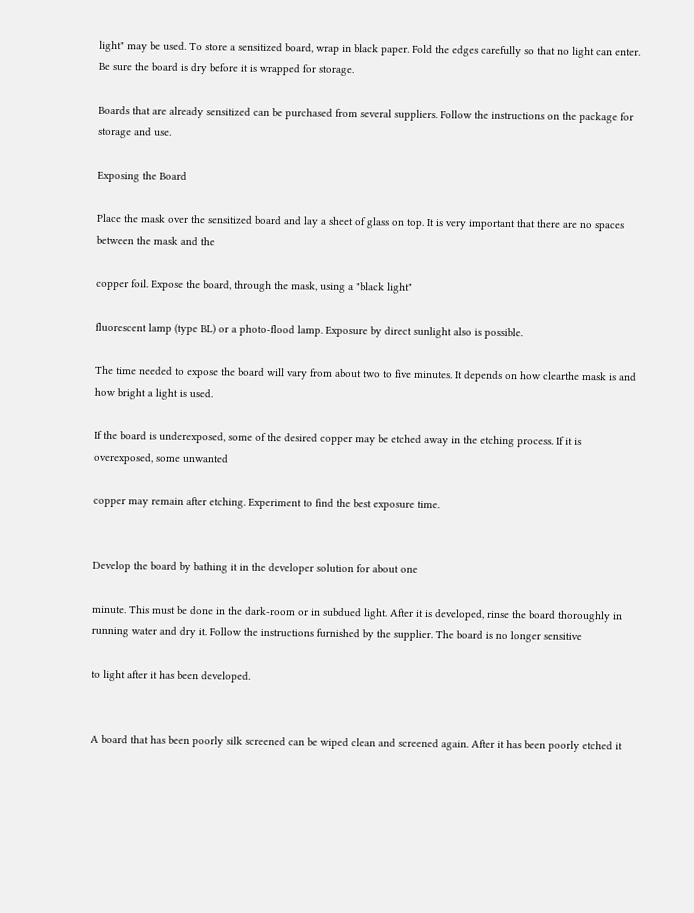light" may be used. To store a sensitized board, wrap in black paper. Fold the edges carefully so that no light can enter. Be sure the board is dry before it is wrapped for storage.

Boards that are already sensitized can be purchased from several suppliers. Follow the instructions on the package for storage and use.

Exposing the Board

Place the mask over the sensitized board and lay a sheet of glass on top. It is very important that there are no spaces between the mask and the

copper foil. Expose the board, through the mask, using a "black light"

fluorescent lamp (type BL) or a photo-flood lamp. Exposure by direct sunlight also is possible.

The time needed to expose the board will vary from about two to five minutes. It depends on how clearthe mask is and how bright a light is used.

If the board is underexposed, some of the desired copper may be etched away in the etching process. If it is overexposed, some unwanted

copper may remain after etching. Experiment to find the best exposure time.


Develop the board by bathing it in the developer solution for about one

minute. This must be done in the dark-room or in subdued light. After it is developed, rinse the board thoroughly in running water and dry it. Follow the instructions furnished by the supplier. The board is no longer sensitive

to light after it has been developed.


A board that has been poorly silk screened can be wiped clean and screened again. After it has been poorly etched it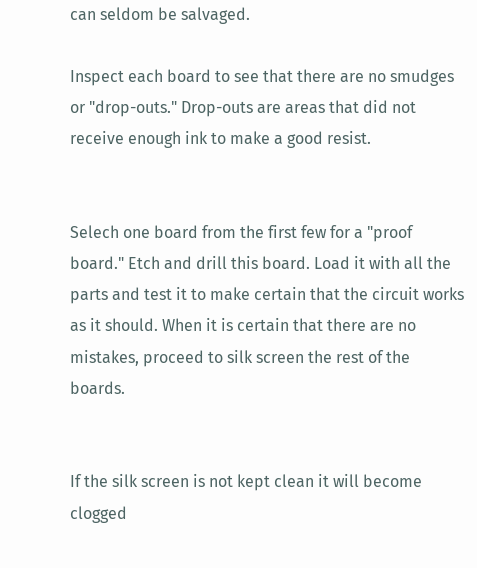can seldom be salvaged.

Inspect each board to see that there are no smudges or "drop-outs." Drop-outs are areas that did not receive enough ink to make a good resist.


Selech one board from the first few for a "proof board." Etch and drill this board. Load it with all the parts and test it to make certain that the circuit works as it should. When it is certain that there are no mistakes, proceed to silk screen the rest of the boards.


If the silk screen is not kept clean it will become clogged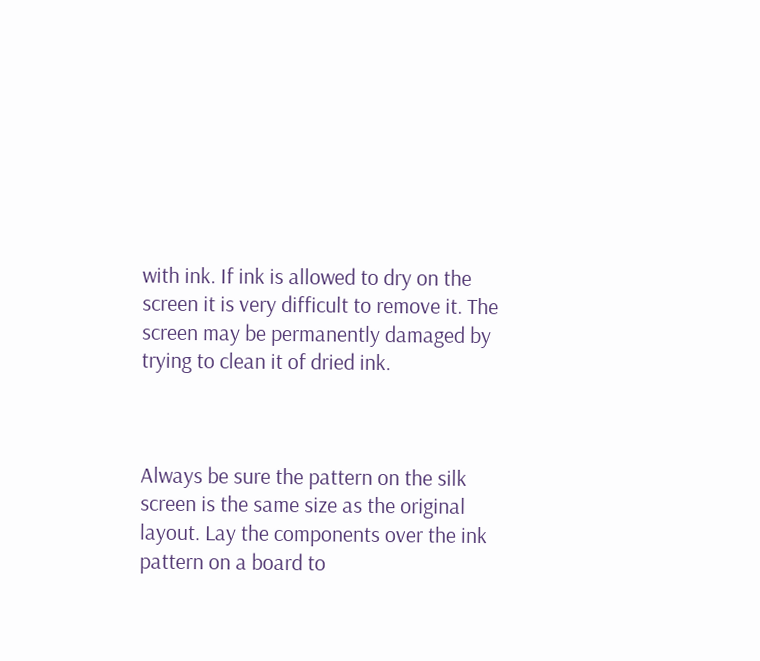with ink. If ink is allowed to dry on the screen it is very difficult to remove it. The screen may be permanently damaged by trying to clean it of dried ink.



Always be sure the pattern on the silk screen is the same size as the original layout. Lay the components over the ink pattern on a board to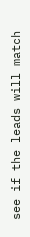see if the leads will match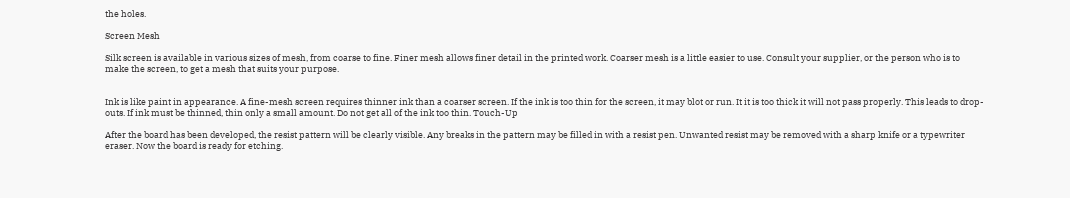the holes.

Screen Mesh

Silk screen is available in various sizes of mesh, from coarse to fine. Finer mesh allows finer detail in the printed work. Coarser mesh is a little easier to use. Consult your supplier, or the person who is to make the screen, to get a mesh that suits your purpose.


Ink is like paint in appearance. A fine-mesh screen requires thinner ink than a coarser screen. If the ink is too thin for the screen, it may blot or run. It it is too thick it will not pass properly. This leads to drop-outs. If ink must be thinned, thin only a small amount. Do not get all of the ink too thin. Touch-Up

After the board has been developed, the resist pattern will be clearly visible. Any breaks in the pattern may be filled in with a resist pen. Unwanted resist may be removed with a sharp knife or a typewriter eraser. Now the board is ready for etching.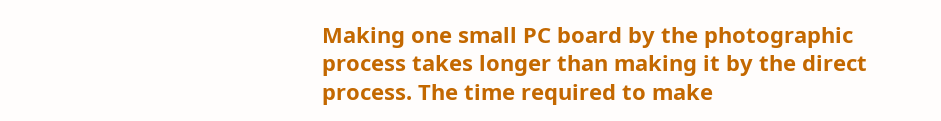Making one small PC board by the photographic process takes longer than making it by the direct process. The time required to make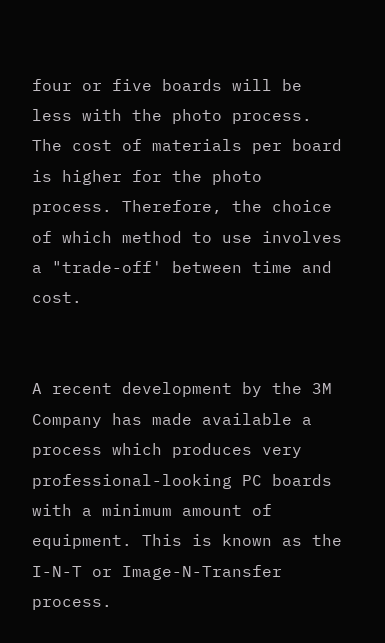four or five boards will be less with the photo process. The cost of materials per board is higher for the photo process. Therefore, the choice of which method to use involves a "trade-off' between time and cost.


A recent development by the 3M Company has made available a process which produces very professional-looking PC boards with a minimum amount of equipment. This is known as the I-N-T or Image-N-Transfer process.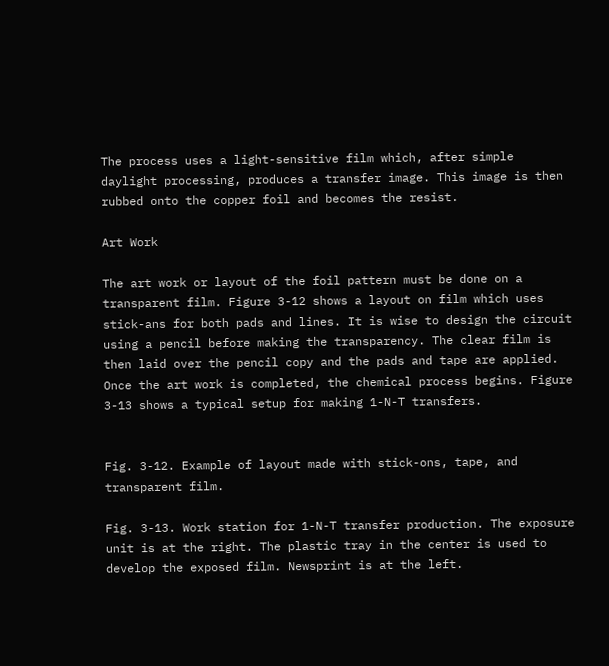The process uses a light-sensitive film which, after simple daylight processing, produces a transfer image. This image is then rubbed onto the copper foil and becomes the resist.

Art Work

The art work or layout of the foil pattern must be done on a transparent film. Figure 3-12 shows a layout on film which uses stick-ans for both pads and lines. It is wise to design the circuit using a pencil before making the transparency. The clear film is then laid over the pencil copy and the pads and tape are applied. Once the art work is completed, the chemical process begins. Figure 3-13 shows a typical setup for making 1-N-T transfers.


Fig. 3-12. Example of layout made with stick-ons, tape, and transparent film.

Fig. 3-13. Work station for 1-N-T transfer production. The exposure unit is at the right. The plastic tray in the center is used to develop the exposed film. Newsprint is at the left.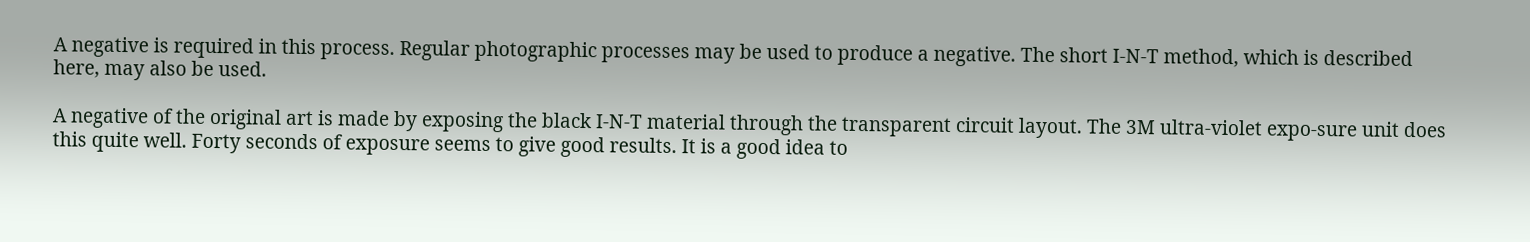A negative is required in this process. Regular photographic processes may be used to produce a negative. The short I-N-T method, which is described here, may also be used.

A negative of the original art is made by exposing the black I-N-T material through the transparent circuit layout. The 3M ultra-violet expo-sure unit does this quite well. Forty seconds of exposure seems to give good results. It is a good idea to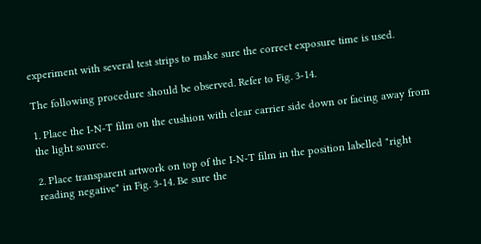experiment with several test strips to make sure the correct exposure time is used.

The following procedure should be observed. Refer to Fig. 3-14.

1. Place the I-N-T film on the cushion with clear carrier side down or facing away from the light source.

2. Place transparent artwork on top of the I-N-T film in the position labelled "right reading negative" in Fig. 3-14. Be sure the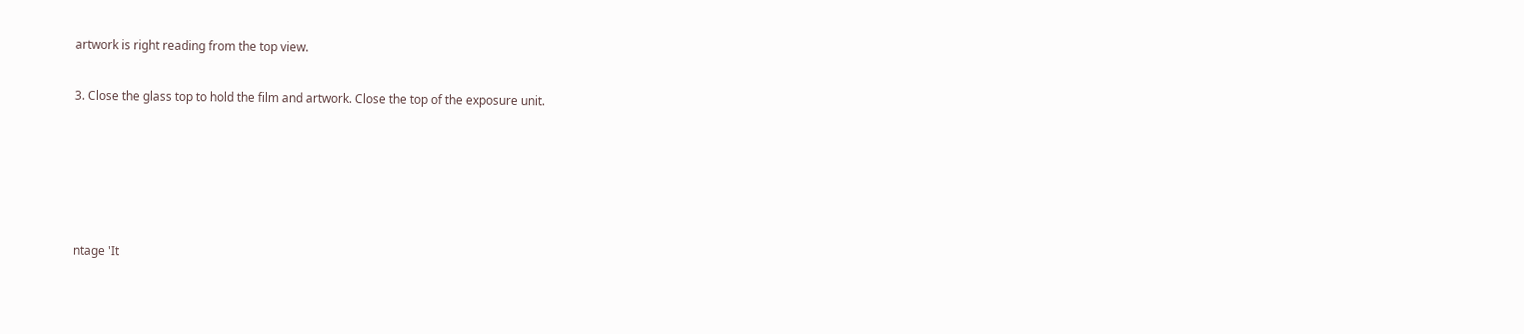artwork is right reading from the top view.

3. Close the glass top to hold the film and artwork. Close the top of the exposure unit.





ntage 'It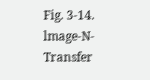Fig. 3-14. lmage-N-Transfer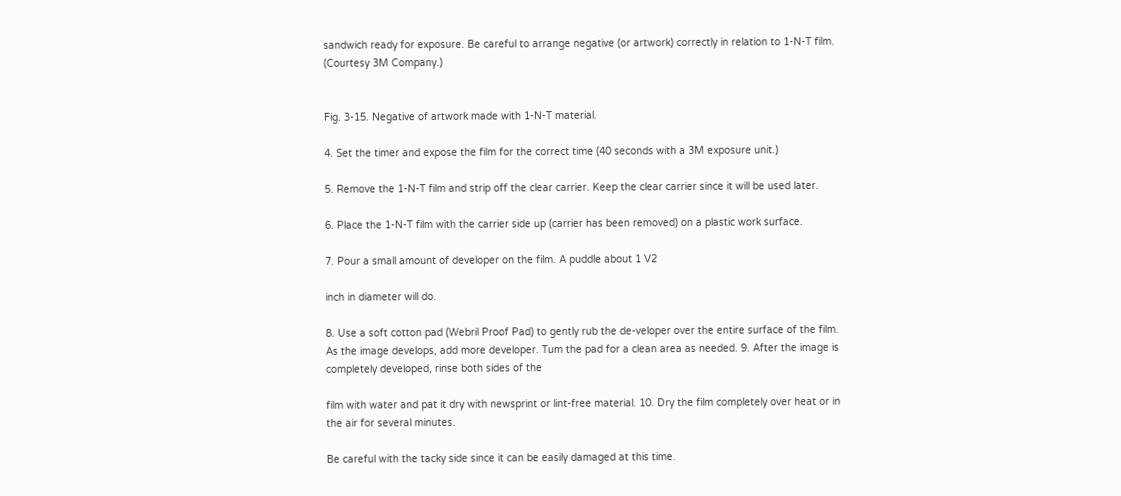sandwich ready for exposure. Be careful to arrange negative (or artwork) correctly in relation to 1-N-T film. (Courtesy 3M Company.)


Fig. 3-15. Negative of artwork made with 1-N-T material.

4. Set the timer and expose the film for the correct time (40 seconds with a 3M exposure unit.)

5. Remove the 1-N-T film and strip off the clear carrier. Keep the clear carrier since it will be used later.

6. Place the 1-N-T film with the carrier side up (carrier has been removed) on a plastic work surface.

7. Pour a small amount of developer on the film. A puddle about 1 V2

inch in diameter will do.

8. Use a soft cotton pad (Webril Proof Pad) to gently rub the de-veloper over the entire surface of the film. As the image develops, add more developer. Tum the pad for a clean area as needed. 9. After the image is completely developed, rinse both sides of the

film with water and pat it dry with newsprint or lint-free material. 10. Dry the film completely over heat or in the air for several minutes.

Be careful with the tacky side since it can be easily damaged at this time.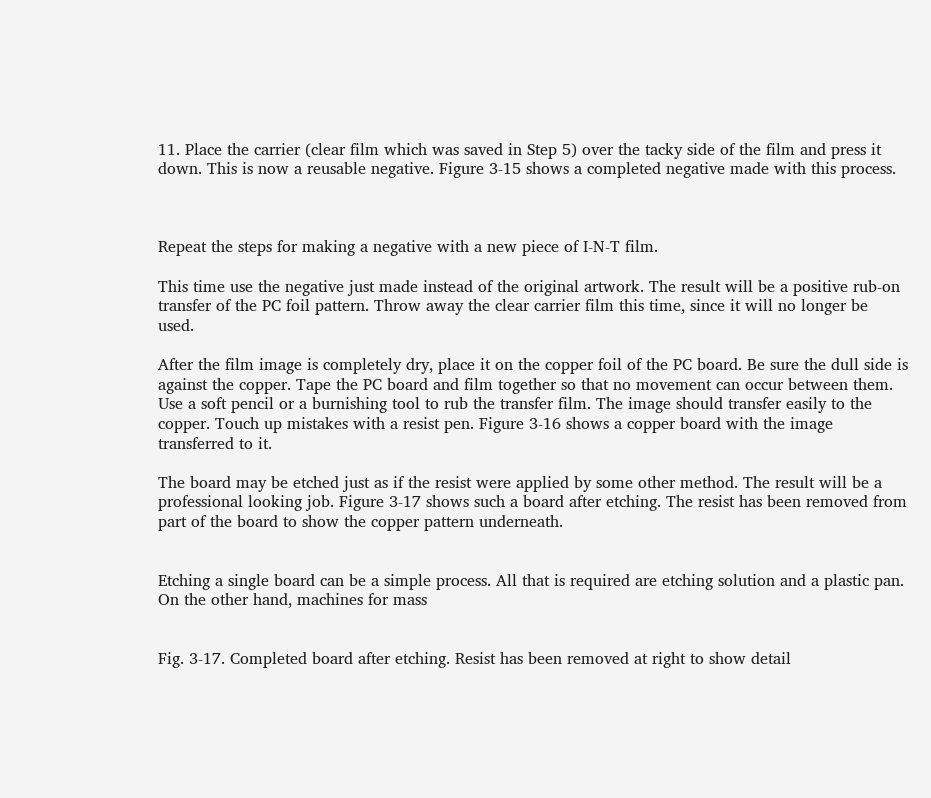11. Place the carrier (clear film which was saved in Step 5) over the tacky side of the film and press it down. This is now a reusable negative. Figure 3-15 shows a completed negative made with this process.



Repeat the steps for making a negative with a new piece of I-N-T film.

This time use the negative just made instead of the original artwork. The result will be a positive rub-on transfer of the PC foil pattern. Throw away the clear carrier film this time, since it will no longer be used.

After the film image is completely dry, place it on the copper foil of the PC board. Be sure the dull side is against the copper. Tape the PC board and film together so that no movement can occur between them. Use a soft pencil or a burnishing tool to rub the transfer film. The image should transfer easily to the copper. Touch up mistakes with a resist pen. Figure 3-16 shows a copper board with the image transferred to it.

The board may be etched just as if the resist were applied by some other method. The result will be a professional looking job. Figure 3-17 shows such a board after etching. The resist has been removed from part of the board to show the copper pattern underneath.


Etching a single board can be a simple process. All that is required are etching solution and a plastic pan. On the other hand, machines for mass


Fig. 3-17. Completed board after etching. Resist has been removed at right to show detail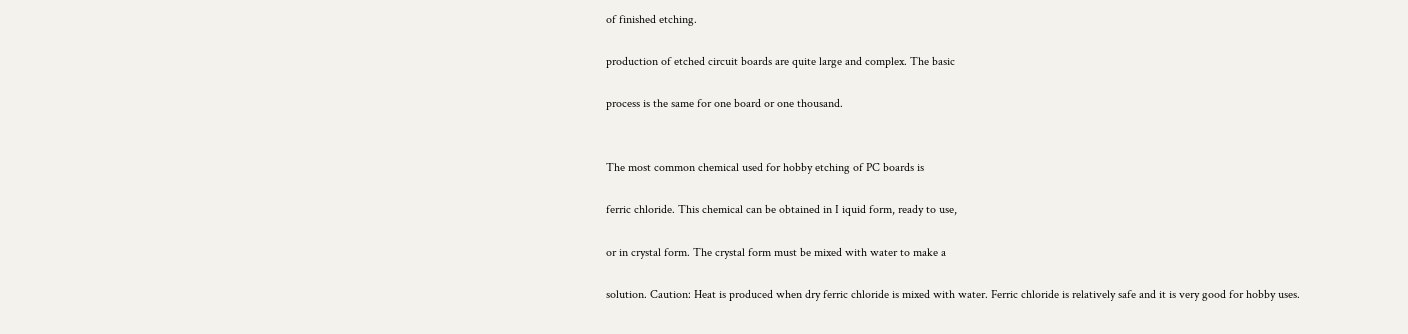of finished etching.

production of etched circuit boards are quite large and complex. The basic

process is the same for one board or one thousand.


The most common chemical used for hobby etching of PC boards is

ferric chloride. This chemical can be obtained in I iquid form, ready to use,

or in crystal form. The crystal form must be mixed with water to make a

solution. Caution: Heat is produced when dry ferric chloride is mixed with water. Ferric chloride is relatively safe and it is very good for hobby uses.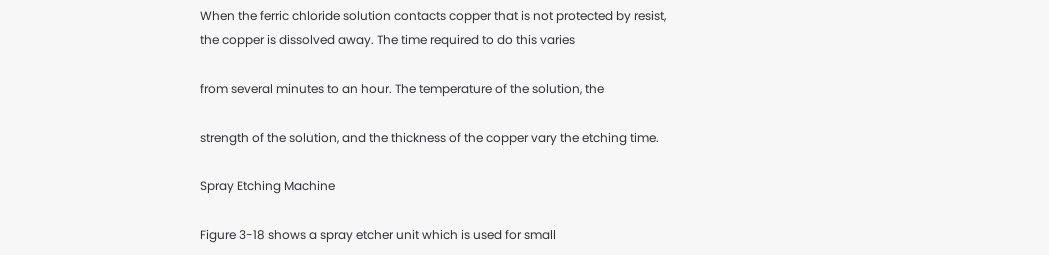When the ferric chloride solution contacts copper that is not protected by resist, the copper is dissolved away. The time required to do this varies

from several minutes to an hour. The temperature of the solution, the

strength of the solution, and the thickness of the copper vary the etching time.

Spray Etching Machine

Figure 3-18 shows a spray etcher unit which is used for small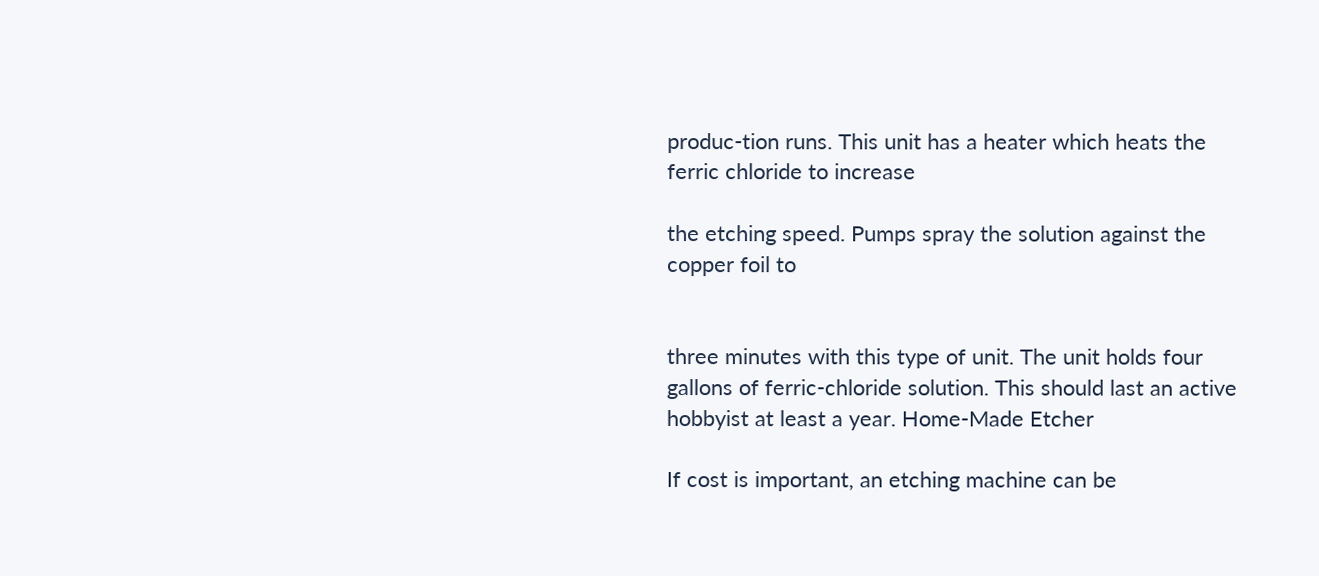produc-tion runs. This unit has a heater which heats the ferric chloride to increase

the etching speed. Pumps spray the solution against the copper foil to


three minutes with this type of unit. The unit holds four gallons of ferric-chloride solution. This should last an active hobbyist at least a year. Home-Made Etcher

If cost is important, an etching machine can be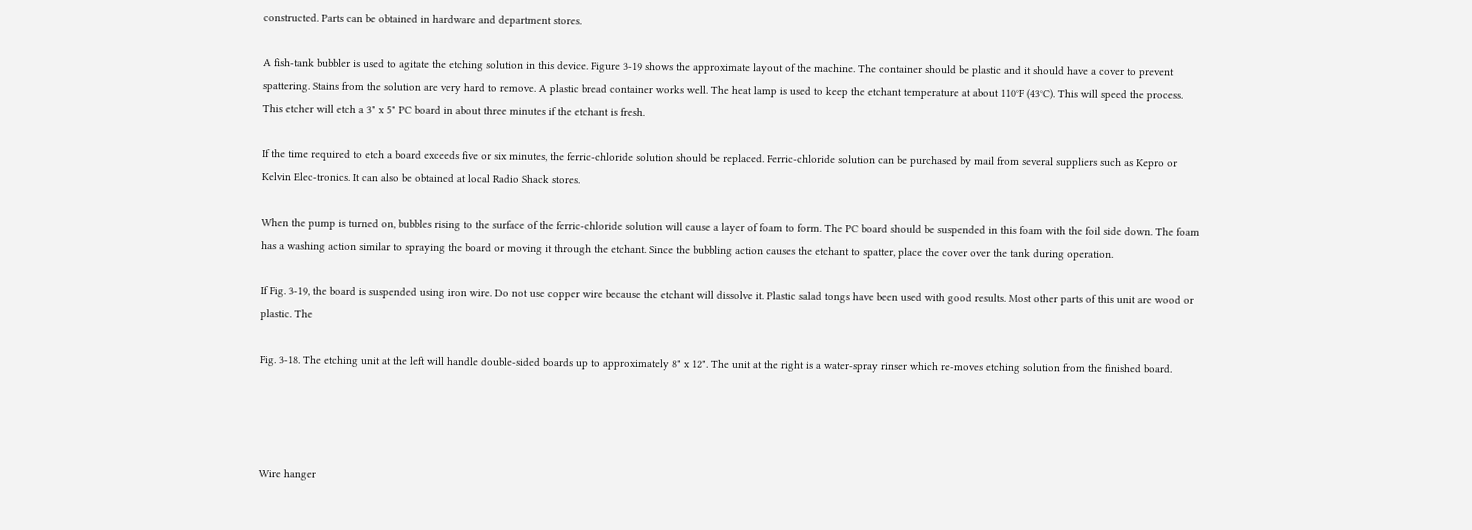constructed. Parts can be obtained in hardware and department stores.

A fish-tank bubbler is used to agitate the etching solution in this device. Figure 3-19 shows the approximate layout of the machine. The container should be plastic and it should have a cover to prevent spattering. Stains from the solution are very hard to remove. A plastic bread container works well. The heat lamp is used to keep the etchant temperature at about 110°F (43°C). This will speed the process. This etcher will etch a 3" x 5" PC board in about three minutes if the etchant is fresh.

If the time required to etch a board exceeds five or six minutes, the ferric-chloride solution should be replaced. Ferric-chloride solution can be purchased by mail from several suppliers such as Kepro or Kelvin Elec-tronics. It can also be obtained at local Radio Shack stores.

When the pump is turned on, bubbles rising to the surface of the ferric-chloride solution will cause a layer of foam to form. The PC board should be suspended in this foam with the foil side down. The foam has a washing action similar to spraying the board or moving it through the etchant. Since the bubbling action causes the etchant to spatter, place the cover over the tank during operation.

If Fig. 3-19, the board is suspended using iron wire. Do not use copper wire because the etchant will dissolve it. Plastic salad tongs have been used with good results. Most other parts of this unit are wood or plastic. The

Fig. 3-18. The etching unit at the left will handle double-sided boards up to approximately 8" x 12". The unit at the right is a water-spray rinser which re-moves etching solution from the finished board.




Wire hanger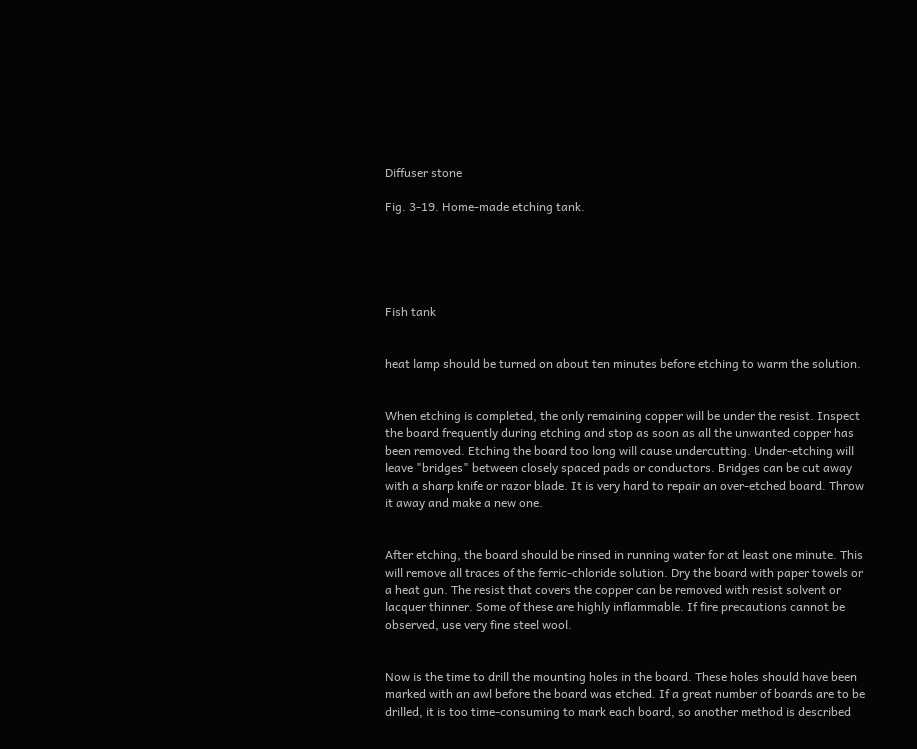Diffuser stone

Fig. 3-19. Home-made etching tank.





Fish tank


heat lamp should be turned on about ten minutes before etching to warm the solution.


When etching is completed, the only remaining copper will be under the resist. Inspect the board frequently during etching and stop as soon as all the unwanted copper has been removed. Etching the board too long will cause undercutting. Under-etching will leave "bridges" between closely spaced pads or conductors. Bridges can be cut away with a sharp knife or razor blade. It is very hard to repair an over-etched board. Throw it away and make a new one.


After etching, the board should be rinsed in running water for at least one minute. This will remove all traces of the ferric-chloride solution. Dry the board with paper towels or a heat gun. The resist that covers the copper can be removed with resist solvent or lacquer thinner. Some of these are highly inflammable. If fire precautions cannot be observed, use very fine steel wool.


Now is the time to drill the mounting holes in the board. These holes should have been marked with an awl before the board was etched. If a great number of boards are to be drilled, it is too time-consuming to mark each board, so another method is described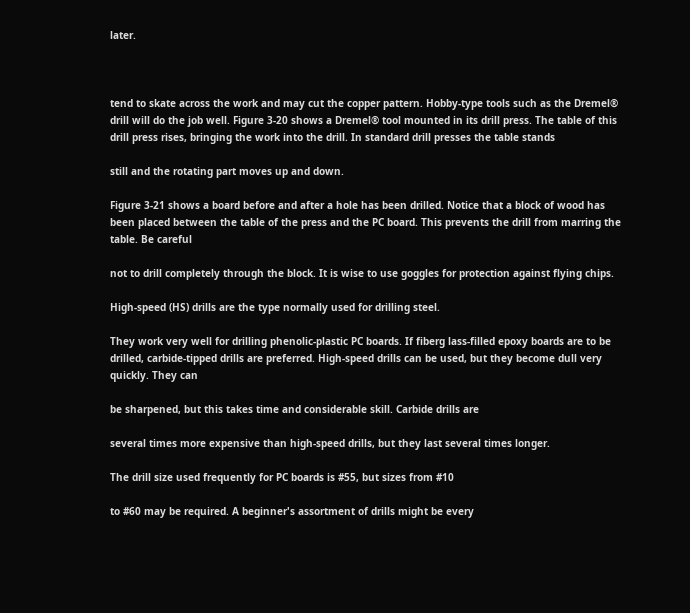later.



tend to skate across the work and may cut the copper pattern. Hobby-type tools such as the Dremel® drill will do the job well. Figure 3-20 shows a Dremel® tool mounted in its drill press. The table of this drill press rises, bringing the work into the drill. In standard drill presses the table stands

still and the rotating part moves up and down.

Figure 3-21 shows a board before and after a hole has been drilled. Notice that a block of wood has been placed between the table of the press and the PC board. This prevents the drill from marring the table. Be careful

not to drill completely through the block. It is wise to use goggles for protection against flying chips.

High-speed (HS) drills are the type normally used for drilling steel.

They work very well for drilling phenolic-plastic PC boards. If fiberg lass-filled epoxy boards are to be drilled, carbide-tipped drills are preferred. High-speed drills can be used, but they become dull very quickly. They can

be sharpened, but this takes time and considerable skill. Carbide drills are

several times more expensive than high-speed drills, but they last several times longer.

The drill size used frequently for PC boards is #55, but sizes from #10

to #60 may be required. A beginner's assortment of drills might be every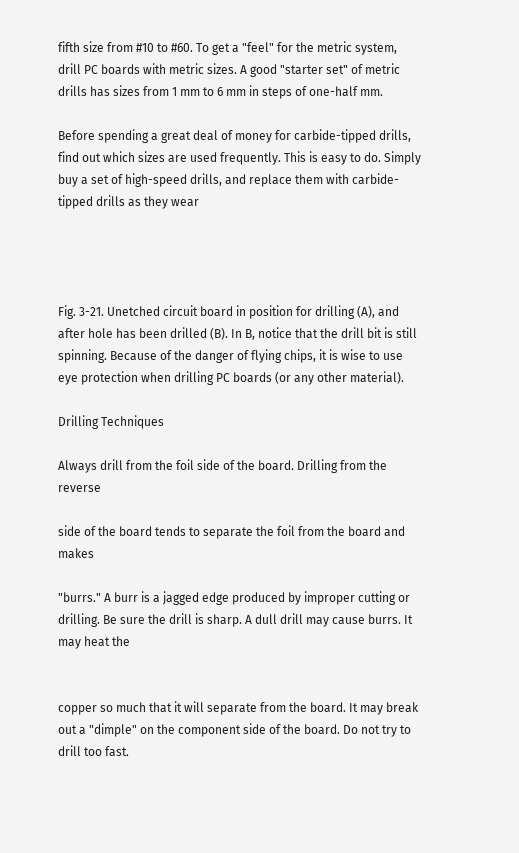fifth size from #10 to #60. To get a "feel" for the metric system, drill PC boards with metric sizes. A good "starter set" of metric drills has sizes from 1 mm to 6 mm in steps of one-half mm.

Before spending a great deal of money for carbide-tipped drills, find out which sizes are used frequently. This is easy to do. Simply buy a set of high-speed drills, and replace them with carbide-tipped drills as they wear




Fig. 3-21. Unetched circuit board in position for drilling (A), and after hole has been drilled (B). In B, notice that the drill bit is still spinning. Because of the danger of flying chips, it is wise to use eye protection when drilling PC boards (or any other material).

Drilling Techniques

Always drill from the foil side of the board. Drilling from the reverse

side of the board tends to separate the foil from the board and makes

"burrs." A burr is a jagged edge produced by improper cutting or drilling. Be sure the drill is sharp. A dull drill may cause burrs. It may heat the


copper so much that it will separate from the board. It may break out a "dimple" on the component side of the board. Do not try to drill too fast.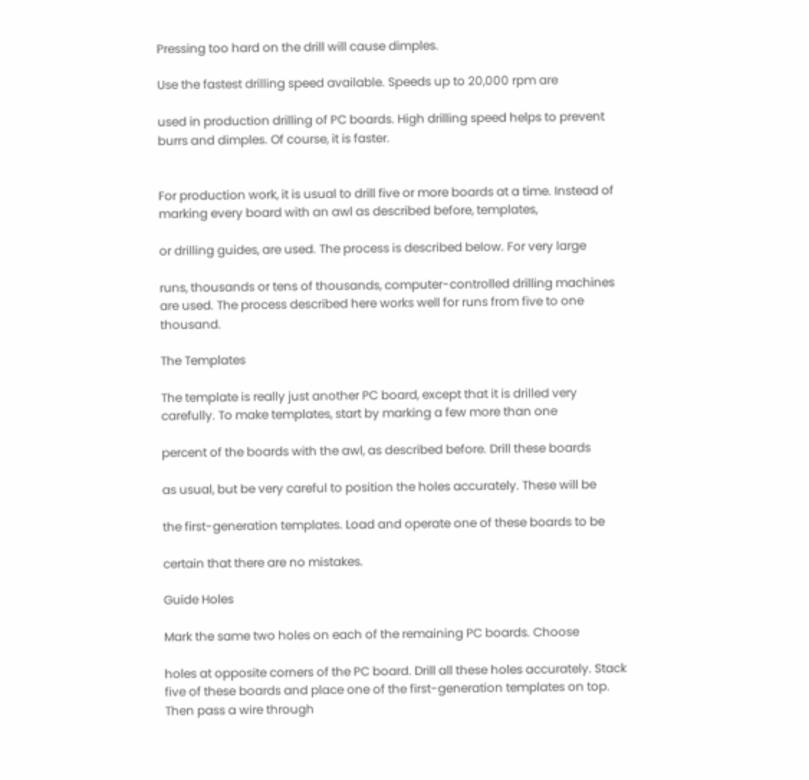Pressing too hard on the drill will cause dimples.

Use the fastest drilling speed available. Speeds up to 20,000 rpm are

used in production drilling of PC boards. High drilling speed helps to prevent burrs and dimples. Of course, it is faster.


For production work, it is usual to drill five or more boards at a time. Instead of marking every board with an awl as described before, templates,

or drilling guides, are used. The process is described below. For very large

runs, thousands or tens of thousands, computer-controlled drilling machines are used. The process described here works well for runs from five to one thousand.

The Templates

The template is really just another PC board, except that it is drilled very carefully. To make templates, start by marking a few more than one

percent of the boards with the awl, as described before. Drill these boards

as usual, but be very careful to position the holes accurately. These will be

the first-generation templates. Load and operate one of these boards to be

certain that there are no mistakes.

Guide Holes

Mark the same two holes on each of the remaining PC boards. Choose

holes at opposite corners of the PC board. Drill all these holes accurately. Stack five of these boards and place one of the first-generation templates on top. Then pass a wire through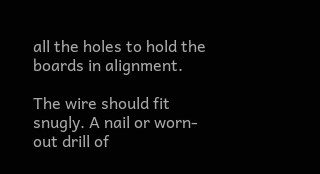all the holes to hold the boards in alignment.

The wire should fit snugly. A nail or worn-out drill of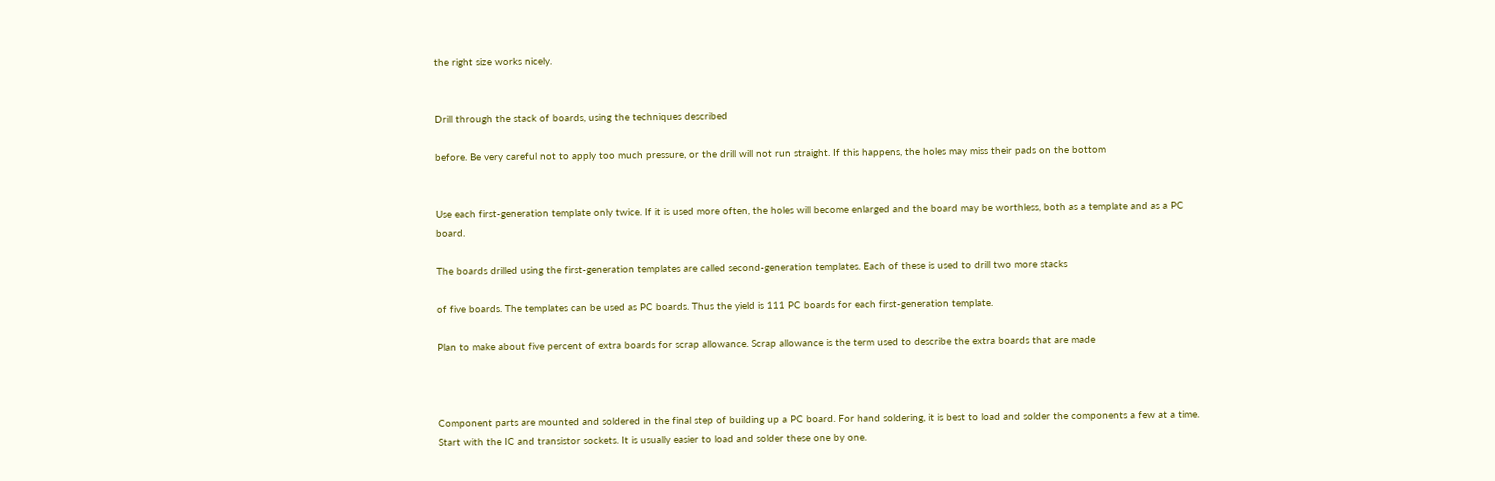the right size works nicely.


Drill through the stack of boards, using the techniques described

before. Be very careful not to apply too much pressure, or the drill will not run straight. If this happens, the holes may miss their pads on the bottom


Use each first-generation template only twice. If it is used more often, the holes will become enlarged and the board may be worthless, both as a template and as a PC board.

The boards drilled using the first-generation templates are called second-generation templates. Each of these is used to drill two more stacks

of five boards. The templates can be used as PC boards. Thus the yield is 111 PC boards for each first-generation template.

Plan to make about five percent of extra boards for scrap allowance. Scrap allowance is the term used to describe the extra boards that are made



Component parts are mounted and soldered in the final step of building up a PC board. For hand soldering, it is best to load and solder the components a few at a time. Start with the IC and transistor sockets. It is usually easier to load and solder these one by one.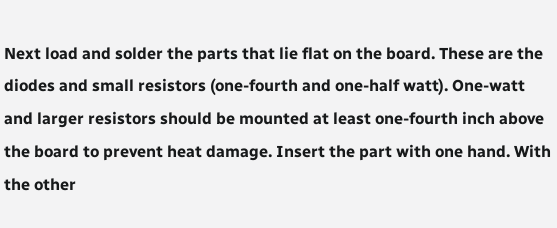Next load and solder the parts that lie flat on the board. These are the diodes and small resistors (one-fourth and one-half watt). One-watt and larger resistors should be mounted at least one-fourth inch above the board to prevent heat damage. Insert the part with one hand. With the other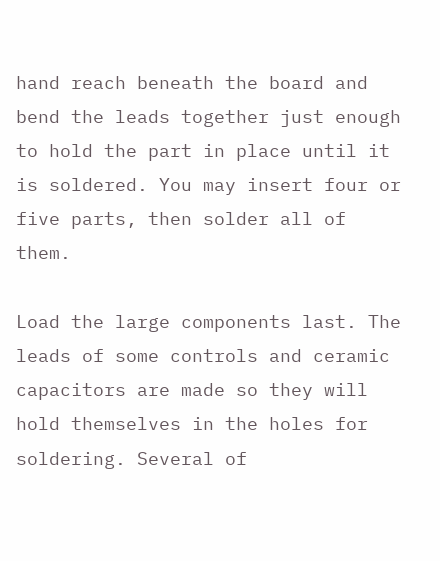hand reach beneath the board and bend the leads together just enough to hold the part in place until it is soldered. You may insert four or five parts, then solder all of them.

Load the large components last. The leads of some controls and ceramic capacitors are made so they will hold themselves in the holes for soldering. Several of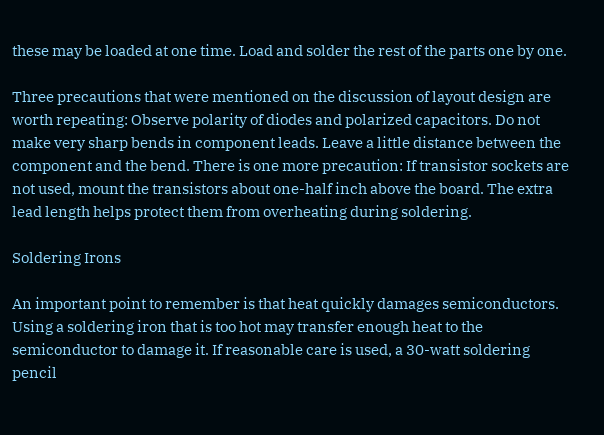these may be loaded at one time. Load and solder the rest of the parts one by one.

Three precautions that were mentioned on the discussion of layout design are worth repeating: Observe polarity of diodes and polarized capacitors. Do not make very sharp bends in component leads. Leave a little distance between the component and the bend. There is one more precaution: If transistor sockets are not used, mount the transistors about one-half inch above the board. The extra lead length helps protect them from overheating during soldering.

Soldering Irons

An important point to remember is that heat quickly damages semiconductors. Using a soldering iron that is too hot may transfer enough heat to the semiconductor to damage it. If reasonable care is used, a 30-watt soldering pencil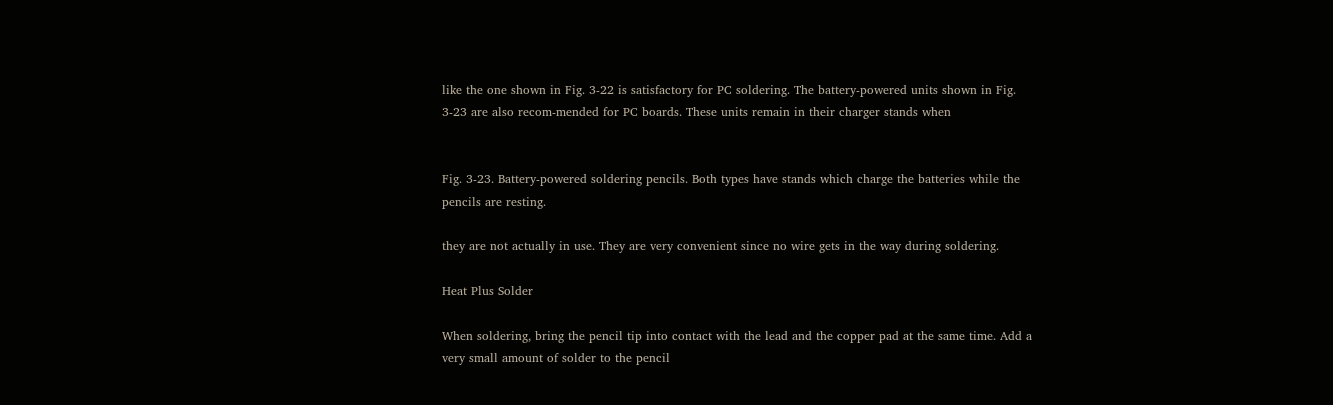like the one shown in Fig. 3-22 is satisfactory for PC soldering. The battery-powered units shown in Fig. 3-23 are also recom-mended for PC boards. These units remain in their charger stands when


Fig. 3-23. Battery-powered soldering pencils. Both types have stands which charge the batteries while the pencils are resting.

they are not actually in use. They are very convenient since no wire gets in the way during soldering.

Heat Plus Solder

When soldering, bring the pencil tip into contact with the lead and the copper pad at the same time. Add a very small amount of solder to the pencil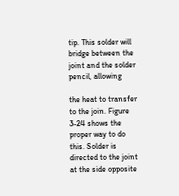tip. This solder will bridge between the joint and the solder pencil, allowing

the heat to transfer to the join. Figure 3-24 shows the proper way to do this. Solder is directed to the joint at the side opposite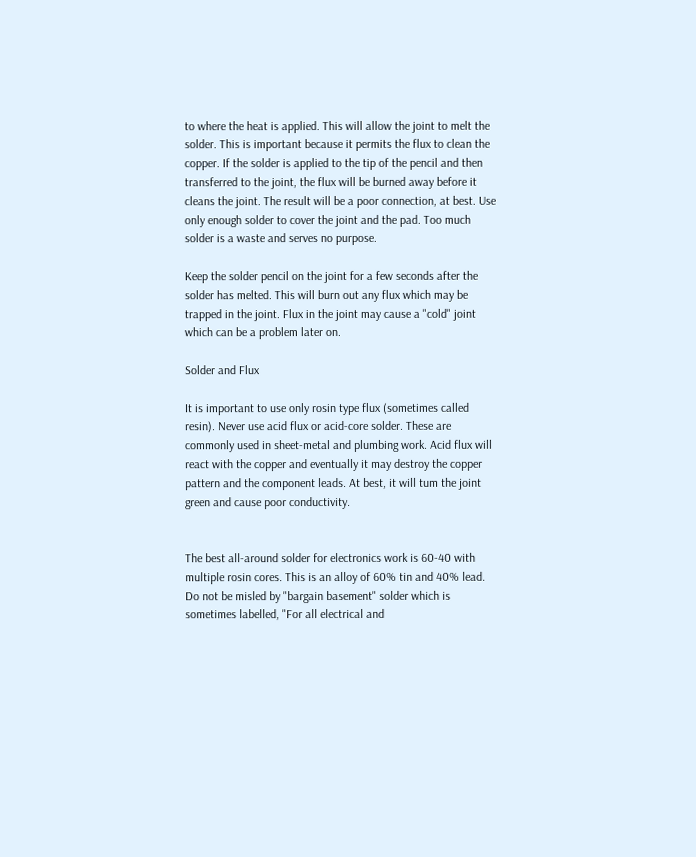to where the heat is applied. This will allow the joint to melt the solder. This is important because it permits the flux to clean the copper. If the solder is applied to the tip of the pencil and then transferred to the joint, the flux will be burned away before it cleans the joint. The result will be a poor connection, at best. Use only enough solder to cover the joint and the pad. Too much solder is a waste and serves no purpose.

Keep the solder pencil on the joint for a few seconds after the solder has melted. This will burn out any flux which may be trapped in the joint. Flux in the joint may cause a "cold" joint which can be a problem later on.

Solder and Flux

It is important to use only rosin type flux (sometimes called resin). Never use acid flux or acid-core solder. These are commonly used in sheet-metal and plumbing work. Acid flux will react with the copper and eventually it may destroy the copper pattern and the component leads. At best, it will tum the joint green and cause poor conductivity.


The best all-around solder for electronics work is 60-40 with multiple rosin cores. This is an alloy of 60% tin and 40% lead. Do not be misled by "bargain basement" solder which is sometimes labelled, "For all electrical and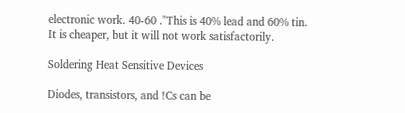electronic work. 40-60 ."This is 40% lead and 60% tin. It is cheaper, but it will not work satisfactorily.

Soldering Heat Sensitive Devices

Diodes, transistors, and !Cs can be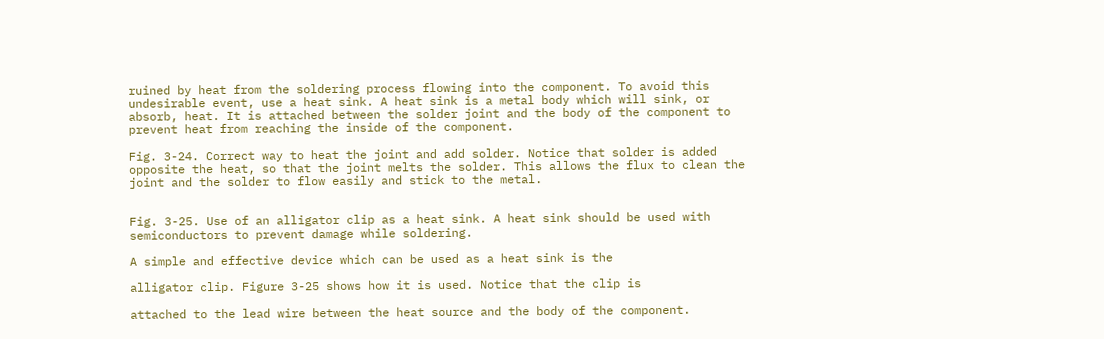ruined by heat from the soldering process flowing into the component. To avoid this undesirable event, use a heat sink. A heat sink is a metal body which will sink, or absorb, heat. It is attached between the solder joint and the body of the component to prevent heat from reaching the inside of the component.

Fig. 3-24. Correct way to heat the joint and add solder. Notice that solder is added opposite the heat, so that the joint melts the solder. This allows the flux to clean the joint and the solder to flow easily and stick to the metal.


Fig. 3-25. Use of an alligator clip as a heat sink. A heat sink should be used with semiconductors to prevent damage while soldering.

A simple and effective device which can be used as a heat sink is the

alligator clip. Figure 3-25 shows how it is used. Notice that the clip is

attached to the lead wire between the heat source and the body of the component.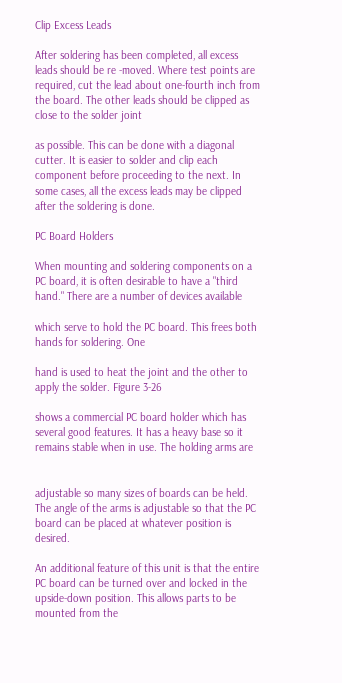Clip Excess Leads

After soldering has been completed, all excess leads should be re -moved. Where test points are required, cut the lead about one-fourth inch from the board. The other leads should be clipped as close to the solder joint

as possible. This can be done with a diagonal cutter. It is easier to solder and clip each component before proceeding to the next. In some cases, all the excess leads may be clipped after the soldering is done.

PC Board Holders

When mounting and soldering components on a PC board, it is often desirable to have a "third hand." There are a number of devices available

which serve to hold the PC board. This frees both hands for soldering. One

hand is used to heat the joint and the other to apply the solder. Figure 3-26

shows a commercial PC board holder which has several good features. It has a heavy base so it remains stable when in use. The holding arms are


adjustable so many sizes of boards can be held. The angle of the arms is adjustable so that the PC board can be placed at whatever position is desired.

An additional feature of this unit is that the entire PC board can be turned over and locked in the upside-down position. This allows parts to be mounted from the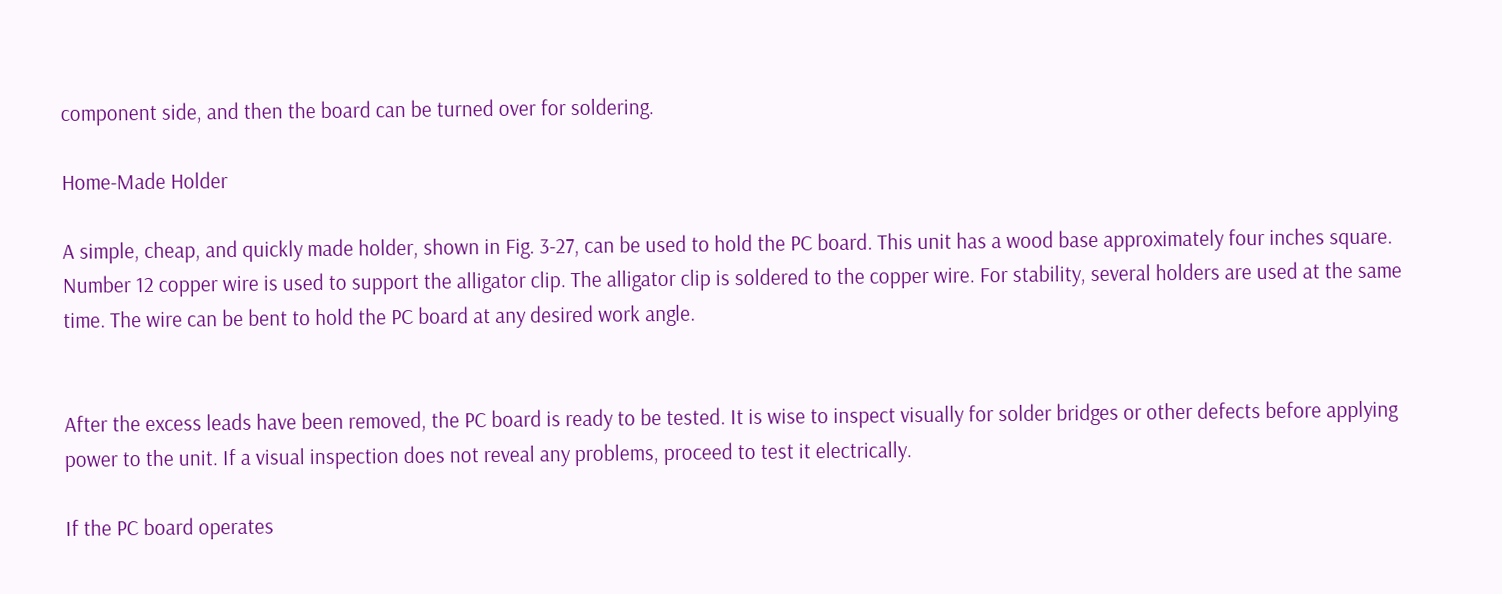component side, and then the board can be turned over for soldering.

Home-Made Holder

A simple, cheap, and quickly made holder, shown in Fig. 3-27, can be used to hold the PC board. This unit has a wood base approximately four inches square. Number 12 copper wire is used to support the alligator clip. The alligator clip is soldered to the copper wire. For stability, several holders are used at the same time. The wire can be bent to hold the PC board at any desired work angle.


After the excess leads have been removed, the PC board is ready to be tested. It is wise to inspect visually for solder bridges or other defects before applying power to the unit. If a visual inspection does not reveal any problems, proceed to test it electrically.

If the PC board operates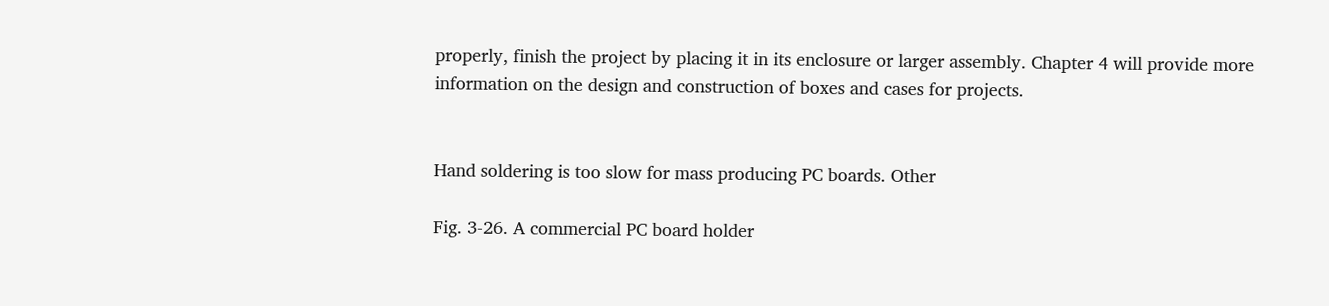properly, finish the project by placing it in its enclosure or larger assembly. Chapter 4 will provide more information on the design and construction of boxes and cases for projects.


Hand soldering is too slow for mass producing PC boards. Other

Fig. 3-26. A commercial PC board holder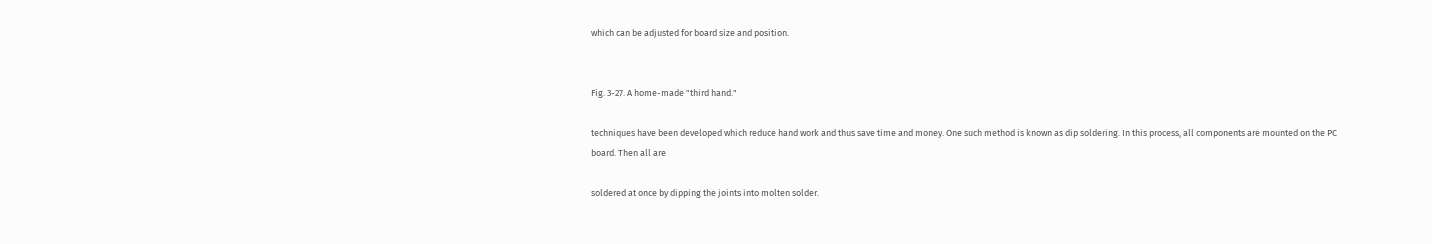which can be adjusted for board size and position.


Fig. 3-27. A home-made "third hand."

techniques have been developed which reduce hand work and thus save time and money. One such method is known as dip soldering. In this process, all components are mounted on the PC board. Then all are

soldered at once by dipping the joints into molten solder.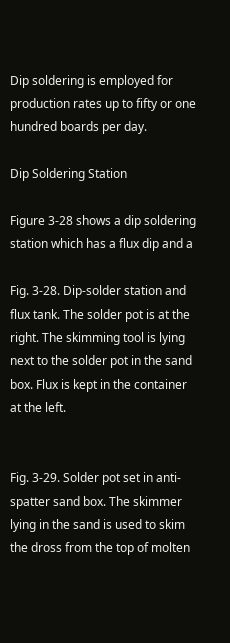Dip soldering is employed for production rates up to fifty or one hundred boards per day.

Dip Soldering Station

Figure 3-28 shows a dip soldering station which has a flux dip and a

Fig. 3-28. Dip-solder station and flux tank. The solder pot is at the right. The skimming tool is lying next to the solder pot in the sand box. Flux is kept in the container at the left.


Fig. 3-29. Solder pot set in anti-spatter sand box. The skimmer lying in the sand is used to skim the dross from the top of molten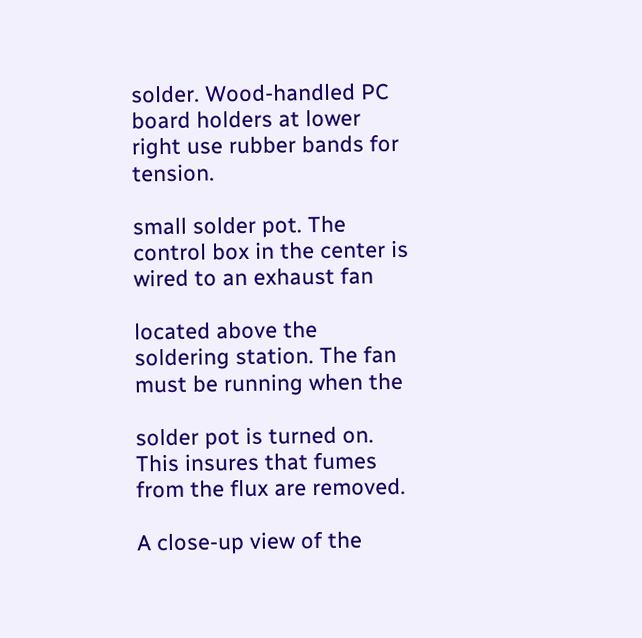solder. Wood-handled PC board holders at lower right use rubber bands for tension.

small solder pot. The control box in the center is wired to an exhaust fan

located above the soldering station. The fan must be running when the

solder pot is turned on. This insures that fumes from the flux are removed.

A close-up view of the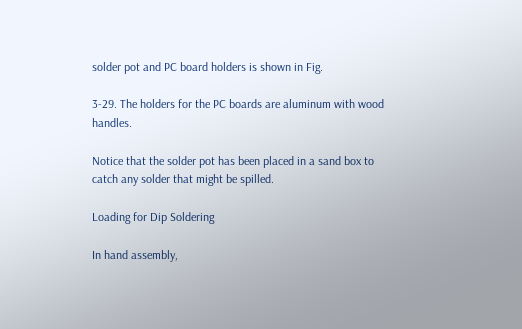solder pot and PC board holders is shown in Fig.

3-29. The holders for the PC boards are aluminum with wood handles.

Notice that the solder pot has been placed in a sand box to catch any solder that might be spilled.

Loading for Dip Soldering

In hand assembly,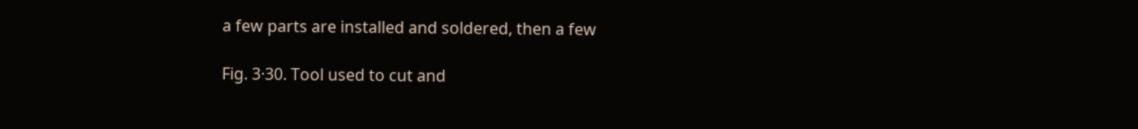a few parts are installed and soldered, then a few

Fig. 3·30. Tool used to cut and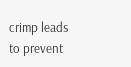crimp leads to prevent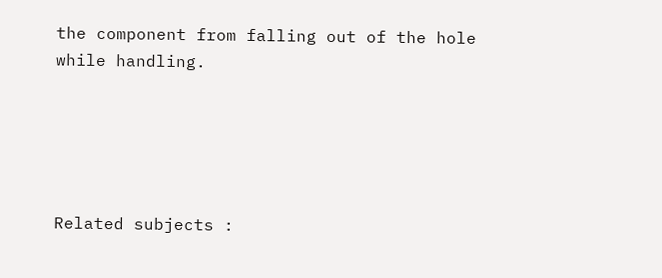the component from falling out of the hole while handling.





Related subjects :